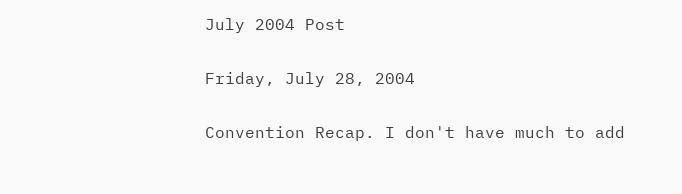July 2004 Post

Friday, July 28, 2004

Convention Recap. I don't have much to add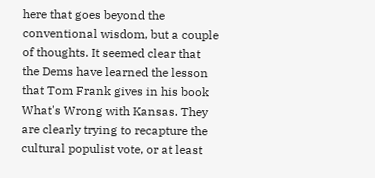here that goes beyond the conventional wisdom, but a couple of thoughts. It seemed clear that the Dems have learned the lesson that Tom Frank gives in his book What's Wrong with Kansas. They are clearly trying to recapture the cultural populist vote, or at least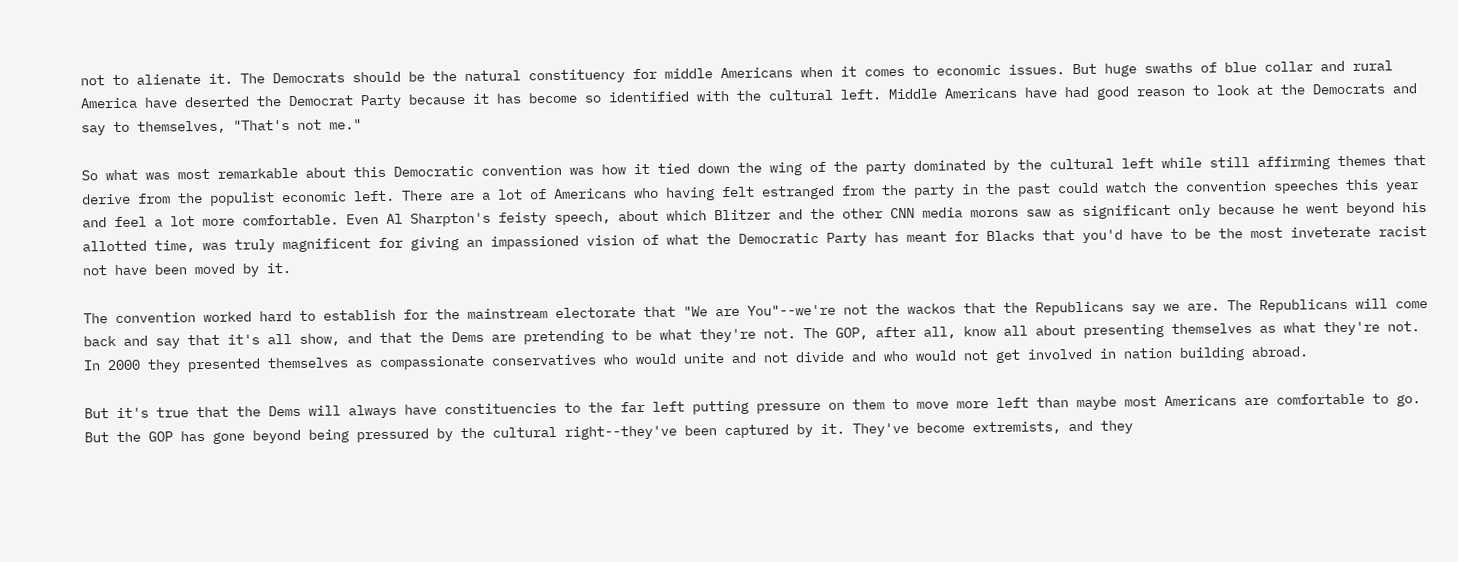not to alienate it. The Democrats should be the natural constituency for middle Americans when it comes to economic issues. But huge swaths of blue collar and rural America have deserted the Democrat Party because it has become so identified with the cultural left. Middle Americans have had good reason to look at the Democrats and say to themselves, "That's not me."

So what was most remarkable about this Democratic convention was how it tied down the wing of the party dominated by the cultural left while still affirming themes that derive from the populist economic left. There are a lot of Americans who having felt estranged from the party in the past could watch the convention speeches this year and feel a lot more comfortable. Even Al Sharpton's feisty speech, about which Blitzer and the other CNN media morons saw as significant only because he went beyond his allotted time, was truly magnificent for giving an impassioned vision of what the Democratic Party has meant for Blacks that you'd have to be the most inveterate racist not have been moved by it.

The convention worked hard to establish for the mainstream electorate that "We are You"--we're not the wackos that the Republicans say we are. The Republicans will come back and say that it's all show, and that the Dems are pretending to be what they're not. The GOP, after all, know all about presenting themselves as what they're not. In 2000 they presented themselves as compassionate conservatives who would unite and not divide and who would not get involved in nation building abroad.

But it's true that the Dems will always have constituencies to the far left putting pressure on them to move more left than maybe most Americans are comfortable to go. But the GOP has gone beyond being pressured by the cultural right--they've been captured by it. They've become extremists, and they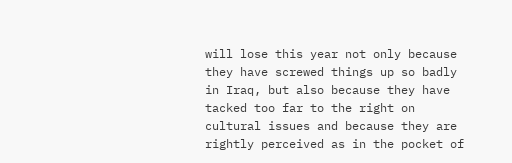will lose this year not only because they have screwed things up so badly in Iraq, but also because they have tacked too far to the right on cultural issues and because they are rightly perceived as in the pocket of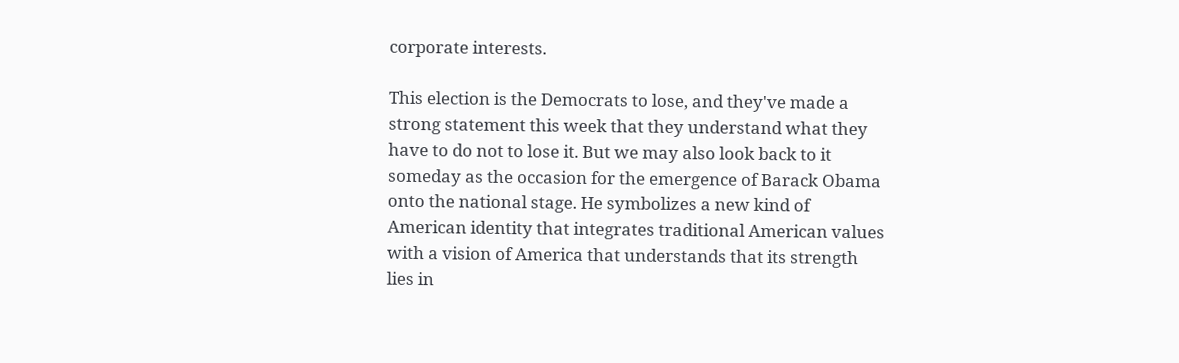corporate interests.

This election is the Democrats to lose, and they've made a strong statement this week that they understand what they have to do not to lose it. But we may also look back to it someday as the occasion for the emergence of Barack Obama onto the national stage. He symbolizes a new kind of American identity that integrates traditional American values with a vision of America that understands that its strength lies in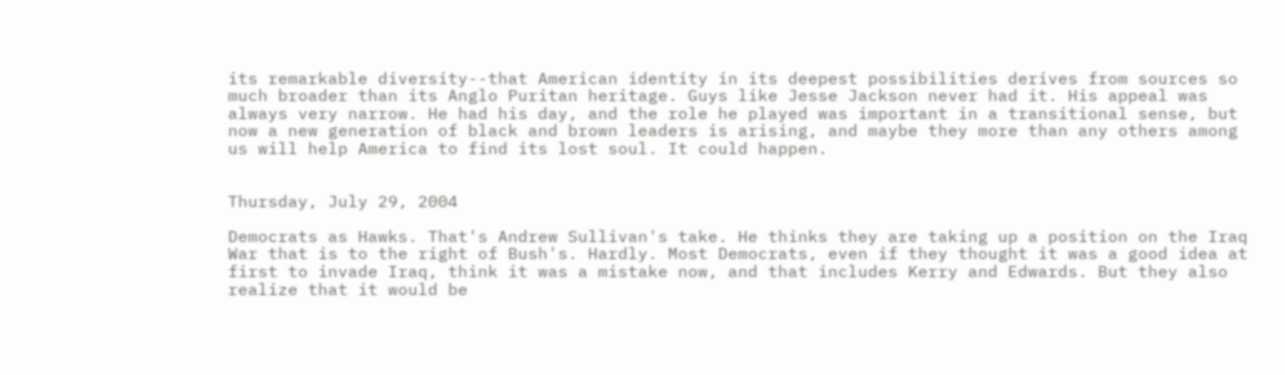its remarkable diversity--that American identity in its deepest possibilities derives from sources so much broader than its Anglo Puritan heritage. Guys like Jesse Jackson never had it. His appeal was always very narrow. He had his day, and the role he played was important in a transitional sense, but now a new generation of black and brown leaders is arising, and maybe they more than any others among us will help America to find its lost soul. It could happen.


Thursday, July 29, 2004

Democrats as Hawks. That's Andrew Sullivan's take. He thinks they are taking up a position on the Iraq War that is to the right of Bush's. Hardly. Most Democrats, even if they thought it was a good idea at first to invade Iraq, think it was a mistake now, and that includes Kerry and Edwards. But they also realize that it would be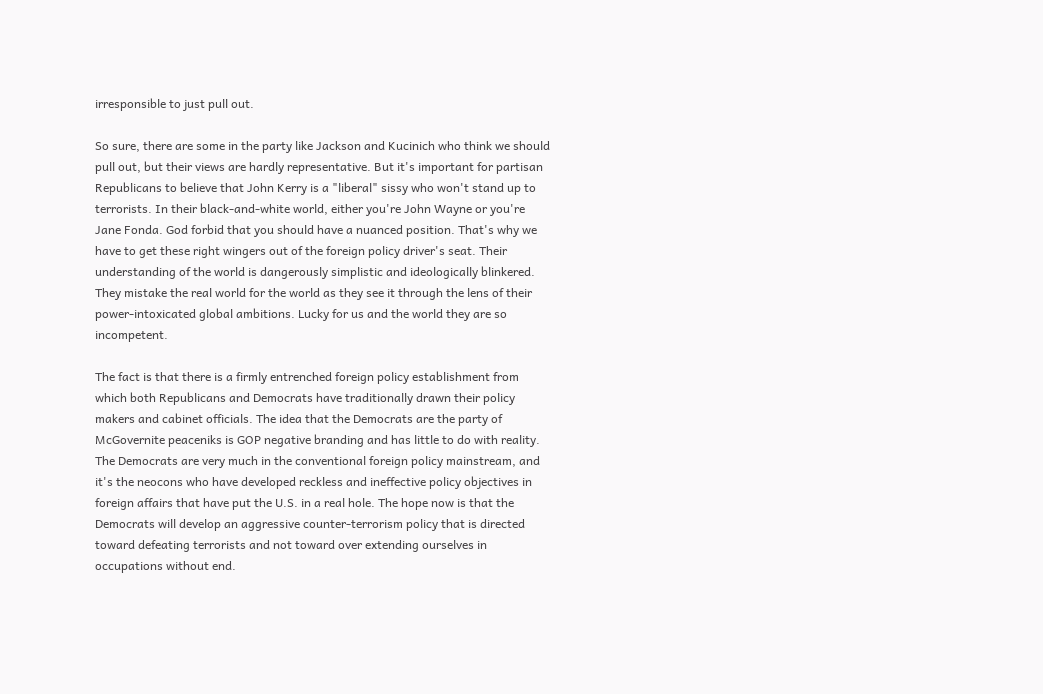irresponsible to just pull out.

So sure, there are some in the party like Jackson and Kucinich who think we should pull out, but their views are hardly representative. But it's important for partisan Republicans to believe that John Kerry is a "liberal" sissy who won't stand up to terrorists. In their black-and-white world, either you're John Wayne or you're Jane Fonda. God forbid that you should have a nuanced position. That's why we have to get these right wingers out of the foreign policy driver's seat. Their understanding of the world is dangerously simplistic and ideologically blinkered. They mistake the real world for the world as they see it through the lens of their power-intoxicated global ambitions. Lucky for us and the world they are so incompetent.

The fact is that there is a firmly entrenched foreign policy establishment from which both Republicans and Democrats have traditionally drawn their policy makers and cabinet officials. The idea that the Democrats are the party of McGovernite peaceniks is GOP negative branding and has little to do with reality. The Democrats are very much in the conventional foreign policy mainstream, and it's the neocons who have developed reckless and ineffective policy objectives in foreign affairs that have put the U.S. in a real hole. The hope now is that the Democrats will develop an aggressive counter-terrorism policy that is directed toward defeating terrorists and not toward over extending ourselves in occupations without end.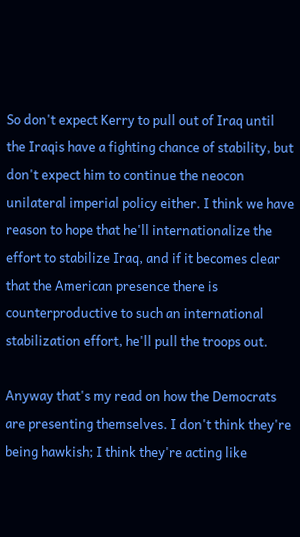So don't expect Kerry to pull out of Iraq until the Iraqis have a fighting chance of stability, but don't expect him to continue the neocon unilateral imperial policy either. I think we have reason to hope that he'll internationalize the effort to stabilize Iraq, and if it becomes clear that the American presence there is counterproductive to such an international stabilization effort, he'll pull the troops out.

Anyway that's my read on how the Democrats are presenting themselves. I don't think they're being hawkish; I think they're acting like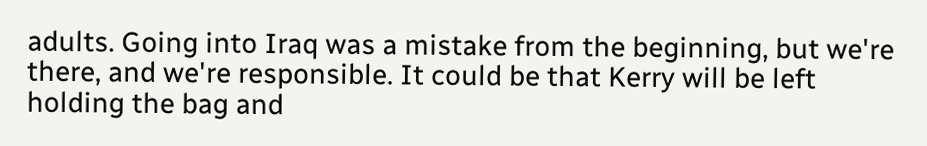adults. Going into Iraq was a mistake from the beginning, but we're there, and we're responsible. It could be that Kerry will be left holding the bag and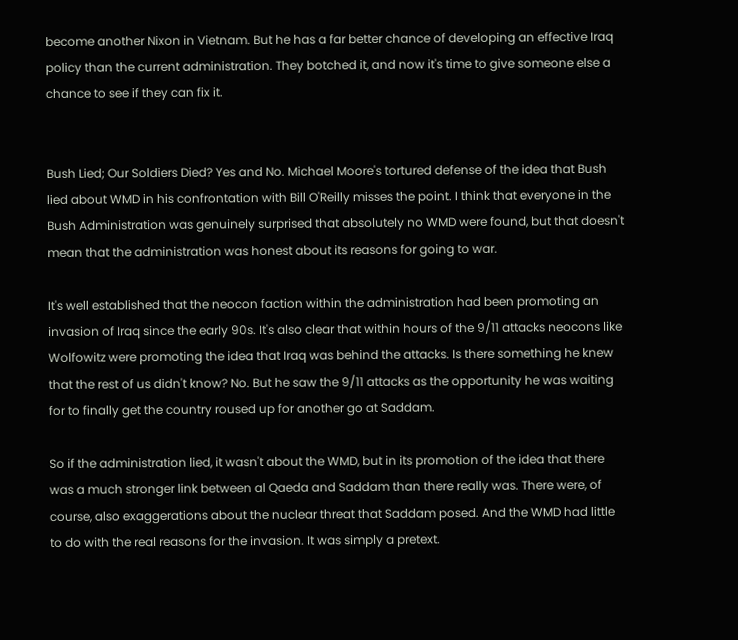become another Nixon in Vietnam. But he has a far better chance of developing an effective Iraq policy than the current administration. They botched it, and now it's time to give someone else a chance to see if they can fix it.


Bush Lied; Our Soldiers Died? Yes and No. Michael Moore's tortured defense of the idea that Bush lied about WMD in his confrontation with Bill O'Reilly misses the point. I think that everyone in the Bush Administration was genuinely surprised that absolutely no WMD were found, but that doesn't mean that the administration was honest about its reasons for going to war.

It's well established that the neocon faction within the administration had been promoting an invasion of Iraq since the early 90s. It's also clear that within hours of the 9/11 attacks neocons like Wolfowitz were promoting the idea that Iraq was behind the attacks. Is there something he knew that the rest of us didn't know? No. But he saw the 9/11 attacks as the opportunity he was waiting for to finally get the country roused up for another go at Saddam.

So if the administration lied, it wasn't about the WMD, but in its promotion of the idea that there was a much stronger link between al Qaeda and Saddam than there really was. There were, of course, also exaggerations about the nuclear threat that Saddam posed. And the WMD had little to do with the real reasons for the invasion. It was simply a pretext.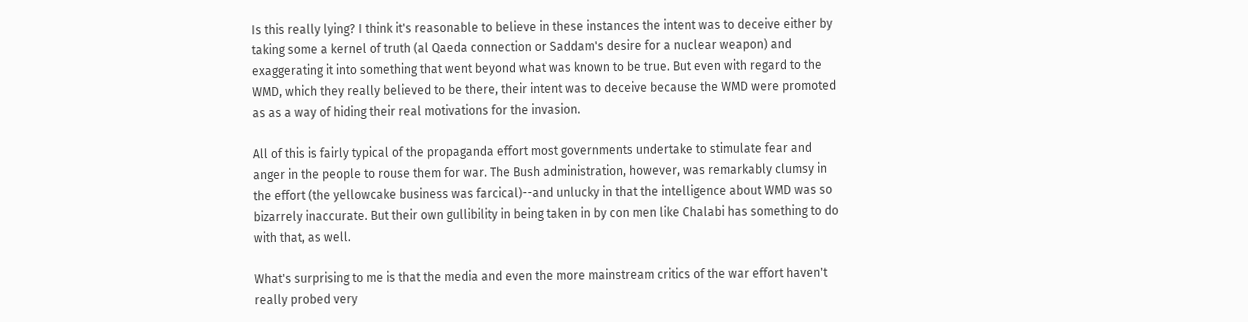Is this really lying? I think it's reasonable to believe in these instances the intent was to deceive either by taking some a kernel of truth (al Qaeda connection or Saddam's desire for a nuclear weapon) and exaggerating it into something that went beyond what was known to be true. But even with regard to the WMD, which they really believed to be there, their intent was to deceive because the WMD were promoted as as a way of hiding their real motivations for the invasion.

All of this is fairly typical of the propaganda effort most governments undertake to stimulate fear and anger in the people to rouse them for war. The Bush administration, however, was remarkably clumsy in the effort (the yellowcake business was farcical)--and unlucky in that the intelligence about WMD was so bizarrely inaccurate. But their own gullibility in being taken in by con men like Chalabi has something to do with that, as well.

What's surprising to me is that the media and even the more mainstream critics of the war effort haven't really probed very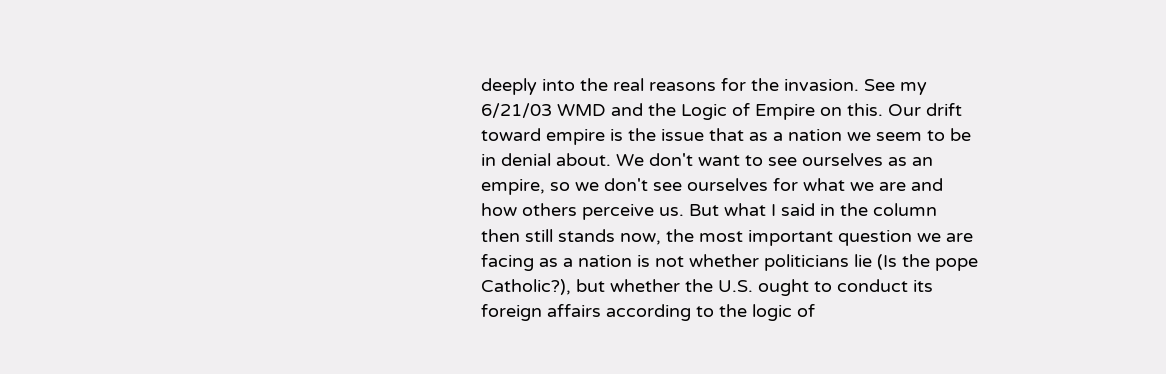deeply into the real reasons for the invasion. See my 6/21/03 WMD and the Logic of Empire on this. Our drift toward empire is the issue that as a nation we seem to be in denial about. We don't want to see ourselves as an empire, so we don't see ourselves for what we are and how others perceive us. But what I said in the column then still stands now, the most important question we are facing as a nation is not whether politicians lie (Is the pope Catholic?), but whether the U.S. ought to conduct its foreign affairs according to the logic of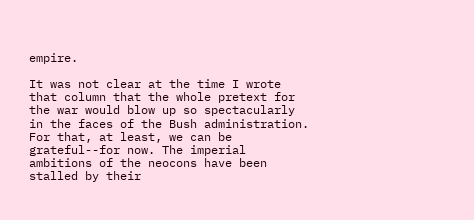empire.

It was not clear at the time I wrote that column that the whole pretext for the war would blow up so spectacularly in the faces of the Bush administration. For that, at least, we can be grateful--for now. The imperial ambitions of the neocons have been stalled by their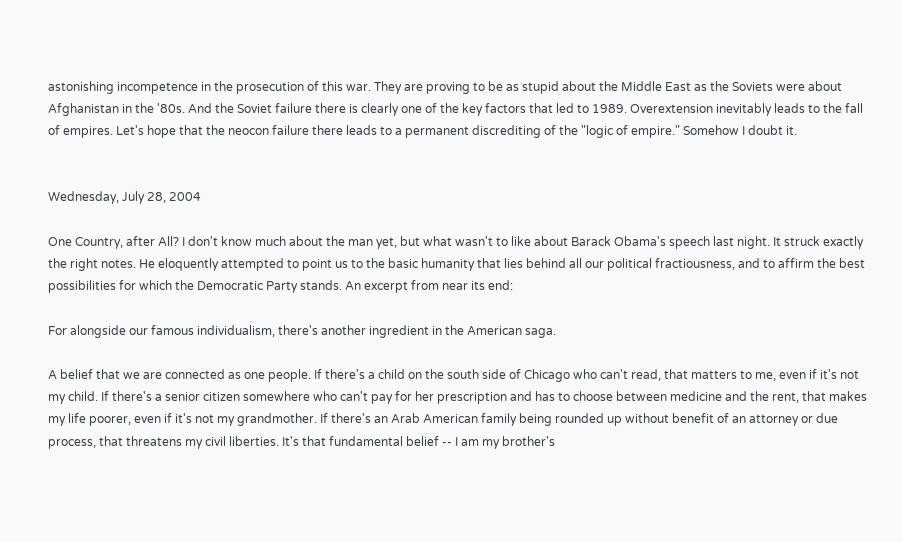astonishing incompetence in the prosecution of this war. They are proving to be as stupid about the Middle East as the Soviets were about Afghanistan in the '80s. And the Soviet failure there is clearly one of the key factors that led to 1989. Overextension inevitably leads to the fall of empires. Let's hope that the neocon failure there leads to a permanent discrediting of the "logic of empire." Somehow I doubt it.


Wednesday, July 28, 2004

One Country, after All? I don't know much about the man yet, but what wasn't to like about Barack Obama's speech last night. It struck exactly the right notes. He eloquently attempted to point us to the basic humanity that lies behind all our political fractiousness, and to affirm the best possibilities for which the Democratic Party stands. An excerpt from near its end:

For alongside our famous individualism, there's another ingredient in the American saga.

A belief that we are connected as one people. If there's a child on the south side of Chicago who can't read, that matters to me, even if it's not my child. If there's a senior citizen somewhere who can't pay for her prescription and has to choose between medicine and the rent, that makes my life poorer, even if it's not my grandmother. If there's an Arab American family being rounded up without benefit of an attorney or due process, that threatens my civil liberties. It's that fundamental belief -- I am my brother's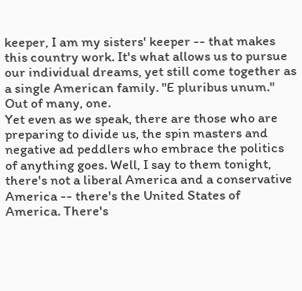keeper, I am my sisters' keeper -- that makes this country work. It's what allows us to pursue our individual dreams, yet still come together as a single American family. "E pluribus unum." Out of many, one.
Yet even as we speak, there are those who are preparing to divide us, the spin masters and negative ad peddlers who embrace the politics of anything goes. Well, I say to them tonight, there's not a liberal America and a conservative America -- there's the United States of America. There's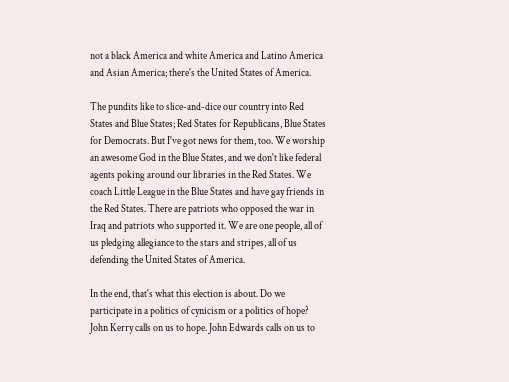not a black America and white America and Latino America and Asian America; there's the United States of America.

The pundits like to slice-and-dice our country into Red States and Blue States; Red States for Republicans, Blue States for Democrats. But I've got news for them, too. We worship an awesome God in the Blue States, and we don't like federal agents poking around our libraries in the Red States. We coach Little League in the Blue States and have gay friends in the Red States. There are patriots who opposed the war in Iraq and patriots who supported it. We are one people, all of us pledging allegiance to the stars and stripes, all of us defending the United States of America.

In the end, that's what this election is about. Do we participate in a politics of cynicism or a politics of hope? John Kerry calls on us to hope. John Edwards calls on us to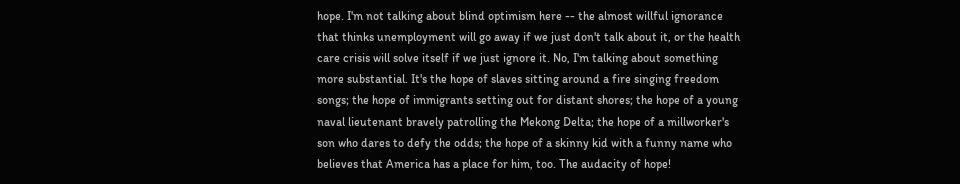hope. I'm not talking about blind optimism here -- the almost willful ignorance that thinks unemployment will go away if we just don't talk about it, or the health care crisis will solve itself if we just ignore it. No, I'm talking about something more substantial. It's the hope of slaves sitting around a fire singing freedom songs; the hope of immigrants setting out for distant shores; the hope of a young naval lieutenant bravely patrolling the Mekong Delta; the hope of a millworker's son who dares to defy the odds; the hope of a skinny kid with a funny name who believes that America has a place for him, too. The audacity of hope!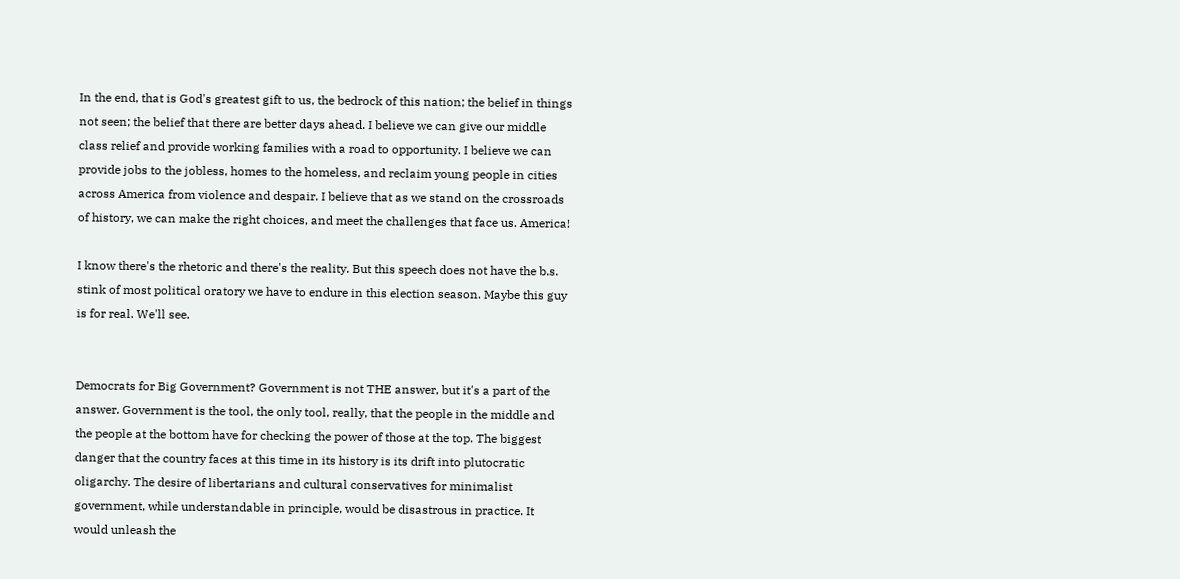In the end, that is God's greatest gift to us, the bedrock of this nation; the belief in things not seen; the belief that there are better days ahead. I believe we can give our middle class relief and provide working families with a road to opportunity. I believe we can provide jobs to the jobless, homes to the homeless, and reclaim young people in cities across America from violence and despair. I believe that as we stand on the crossroads of history, we can make the right choices, and meet the challenges that face us. America!

I know there's the rhetoric and there's the reality. But this speech does not have the b.s. stink of most political oratory we have to endure in this election season. Maybe this guy is for real. We'll see.


Democrats for Big Government? Government is not THE answer, but it's a part of the answer. Government is the tool, the only tool, really, that the people in the middle and the people at the bottom have for checking the power of those at the top. The biggest danger that the country faces at this time in its history is its drift into plutocratic oligarchy. The desire of libertarians and cultural conservatives for minimalist government, while understandable in principle, would be disastrous in practice. It would unleash the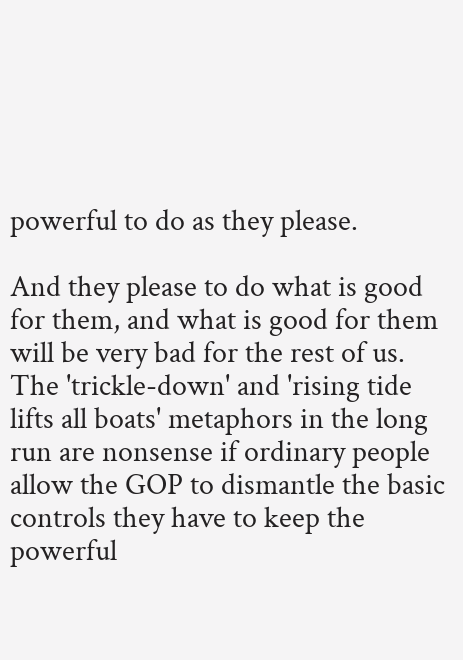powerful to do as they please.

And they please to do what is good for them, and what is good for them will be very bad for the rest of us. The 'trickle-down' and 'rising tide lifts all boats' metaphors in the long run are nonsense if ordinary people allow the GOP to dismantle the basic controls they have to keep the powerful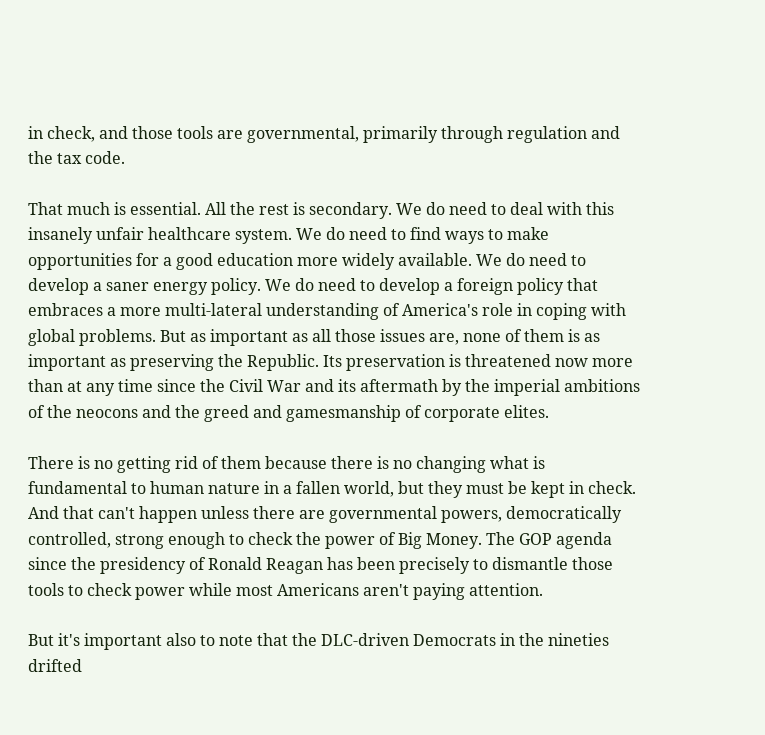in check, and those tools are governmental, primarily through regulation and the tax code.

That much is essential. All the rest is secondary. We do need to deal with this insanely unfair healthcare system. We do need to find ways to make opportunities for a good education more widely available. We do need to develop a saner energy policy. We do need to develop a foreign policy that embraces a more multi-lateral understanding of America's role in coping with global problems. But as important as all those issues are, none of them is as important as preserving the Republic. Its preservation is threatened now more than at any time since the Civil War and its aftermath by the imperial ambitions of the neocons and the greed and gamesmanship of corporate elites.

There is no getting rid of them because there is no changing what is fundamental to human nature in a fallen world, but they must be kept in check. And that can't happen unless there are governmental powers, democratically controlled, strong enough to check the power of Big Money. The GOP agenda since the presidency of Ronald Reagan has been precisely to dismantle those tools to check power while most Americans aren't paying attention.

But it's important also to note that the DLC-driven Democrats in the nineties drifted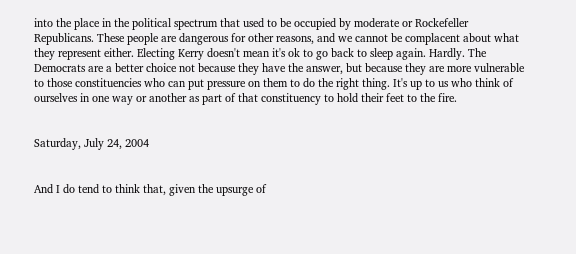into the place in the political spectrum that used to be occupied by moderate or Rockefeller Republicans. These people are dangerous for other reasons, and we cannot be complacent about what they represent either. Electing Kerry doesn't mean it's ok to go back to sleep again. Hardly. The Democrats are a better choice not because they have the answer, but because they are more vulnerable to those constituencies who can put pressure on them to do the right thing. It's up to us who think of ourselves in one way or another as part of that constituency to hold their feet to the fire.


Saturday, July 24, 2004


And I do tend to think that, given the upsurge of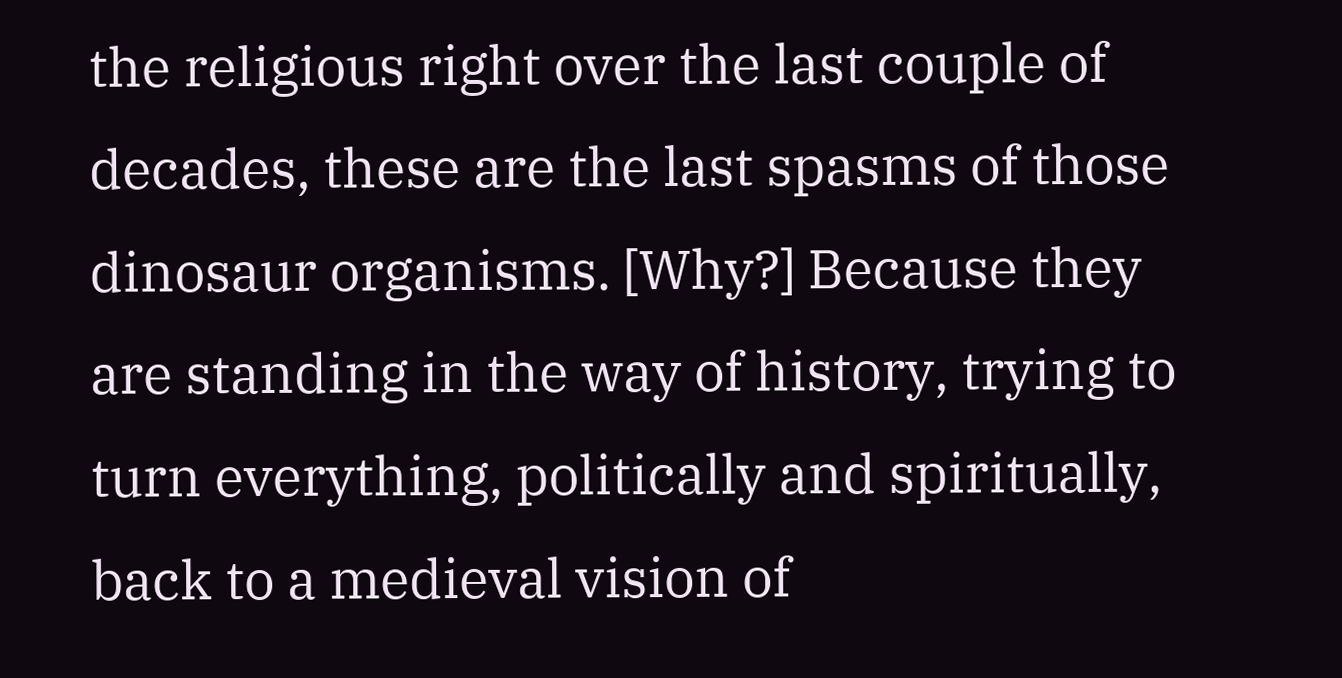the religious right over the last couple of decades, these are the last spasms of those dinosaur organisms. [Why?] Because they are standing in the way of history, trying to turn everything, politically and spiritually, back to a medieval vision of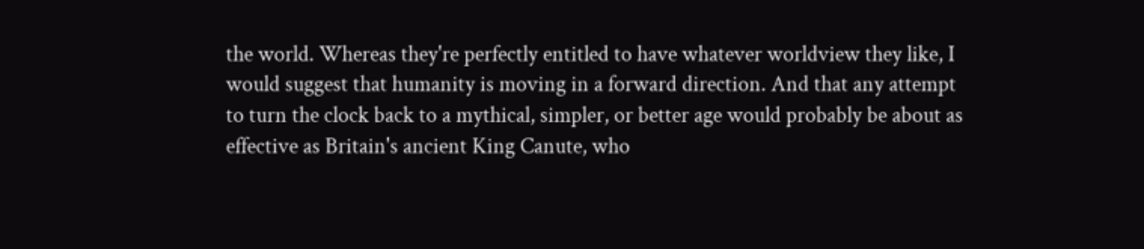the world. Whereas they're perfectly entitled to have whatever worldview they like, I would suggest that humanity is moving in a forward direction. And that any attempt to turn the clock back to a mythical, simpler, or better age would probably be about as effective as Britain's ancient King Canute, who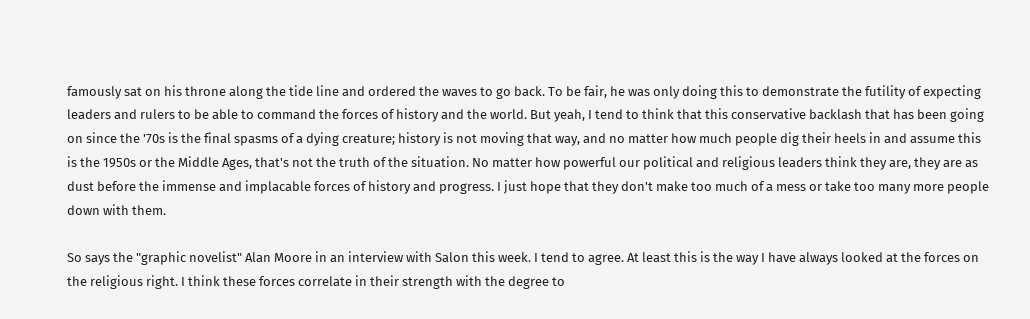famously sat on his throne along the tide line and ordered the waves to go back. To be fair, he was only doing this to demonstrate the futility of expecting leaders and rulers to be able to command the forces of history and the world. But yeah, I tend to think that this conservative backlash that has been going on since the '70s is the final spasms of a dying creature; history is not moving that way, and no matter how much people dig their heels in and assume this is the 1950s or the Middle Ages, that's not the truth of the situation. No matter how powerful our political and religious leaders think they are, they are as dust before the immense and implacable forces of history and progress. I just hope that they don't make too much of a mess or take too many more people down with them.

So says the "graphic novelist" Alan Moore in an interview with Salon this week. I tend to agree. At least this is the way I have always looked at the forces on the religious right. I think these forces correlate in their strength with the degree to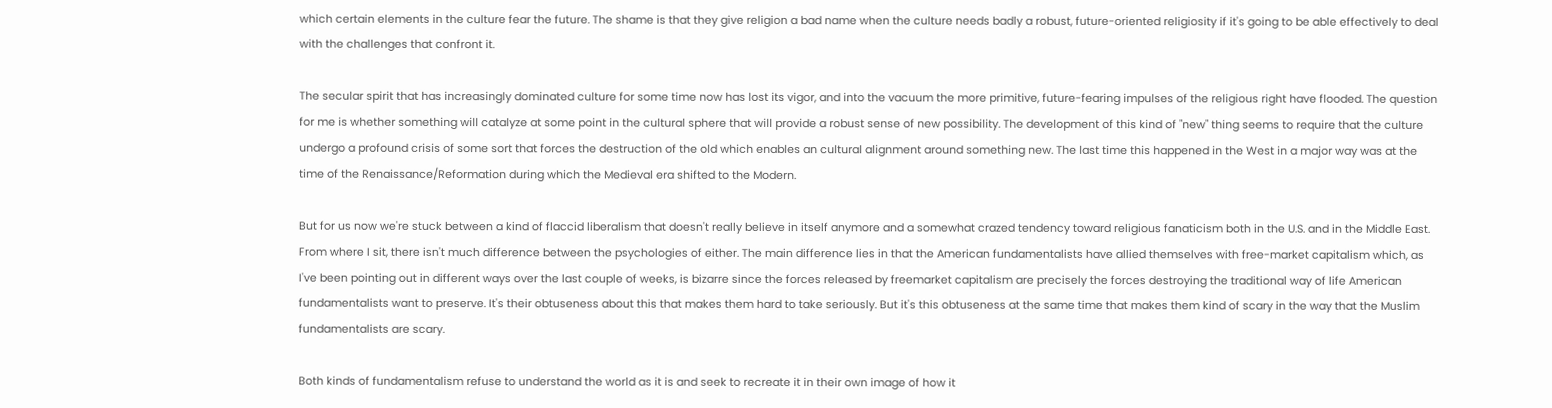which certain elements in the culture fear the future. The shame is that they give religion a bad name when the culture needs badly a robust, future-oriented religiosity if it's going to be able effectively to deal with the challenges that confront it.

The secular spirit that has increasingly dominated culture for some time now has lost its vigor, and into the vacuum the more primitive, future-fearing impulses of the religious right have flooded. The question for me is whether something will catalyze at some point in the cultural sphere that will provide a robust sense of new possibility. The development of this kind of "new" thing seems to require that the culture undergo a profound crisis of some sort that forces the destruction of the old which enables an cultural alignment around something new. The last time this happened in the West in a major way was at the time of the Renaissance/Reformation during which the Medieval era shifted to the Modern.

But for us now we're stuck between a kind of flaccid liberalism that doesn't really believe in itself anymore and a somewhat crazed tendency toward religious fanaticism both in the U.S. and in the Middle East. From where I sit, there isn't much difference between the psychologies of either. The main difference lies in that the American fundamentalists have allied themselves with free-market capitalism which, as I've been pointing out in different ways over the last couple of weeks, is bizarre since the forces released by freemarket capitalism are precisely the forces destroying the traditional way of life American fundamentalists want to preserve. It's their obtuseness about this that makes them hard to take seriously. But it's this obtuseness at the same time that makes them kind of scary in the way that the Muslim fundamentalists are scary.

Both kinds of fundamentalism refuse to understand the world as it is and seek to recreate it in their own image of how it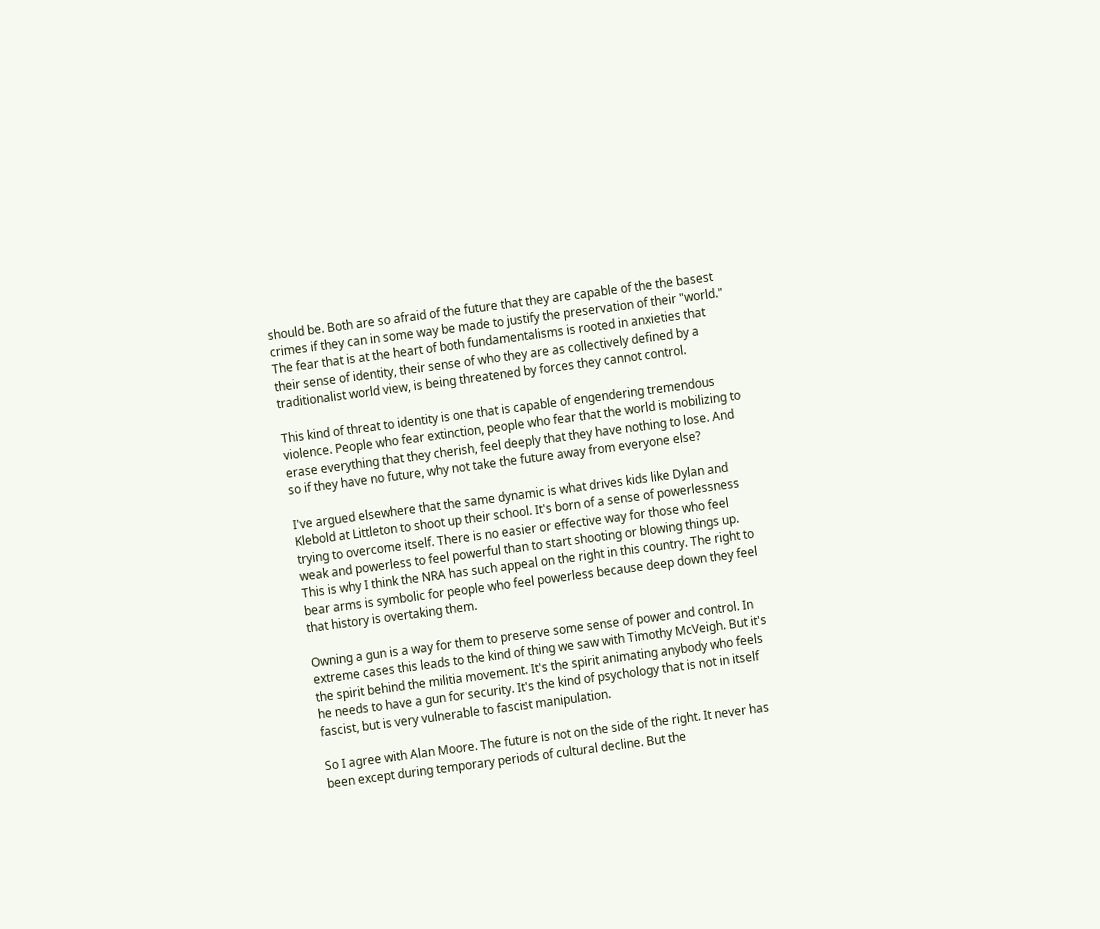should be. Both are so afraid of the future that they are capable of the the basest crimes if they can in some way be made to justify the preservation of their "world." The fear that is at the heart of both fundamentalisms is rooted in anxieties that their sense of identity, their sense of who they are as collectively defined by a traditionalist world view, is being threatened by forces they cannot control.

This kind of threat to identity is one that is capable of engendering tremendous violence. People who fear extinction, people who fear that the world is mobilizing to erase everything that they cherish, feel deeply that they have nothing to lose. And so if they have no future, why not take the future away from everyone else?

I've argued elsewhere that the same dynamic is what drives kids like Dylan and Klebold at Littleton to shoot up their school. It's born of a sense of powerlessness trying to overcome itself. There is no easier or effective way for those who feel weak and powerless to feel powerful than to start shooting or blowing things up. This is why I think the NRA has such appeal on the right in this country. The right to bear arms is symbolic for people who feel powerless because deep down they feel that history is overtaking them.

Owning a gun is a way for them to preserve some sense of power and control. In extreme cases this leads to the kind of thing we saw with Timothy McVeigh. But it's the spirit behind the militia movement. It's the spirit animating anybody who feels he needs to have a gun for security. It's the kind of psychology that is not in itself fascist, but is very vulnerable to fascist manipulation.

So I agree with Alan Moore. The future is not on the side of the right. It never has been except during temporary periods of cultural decline. But the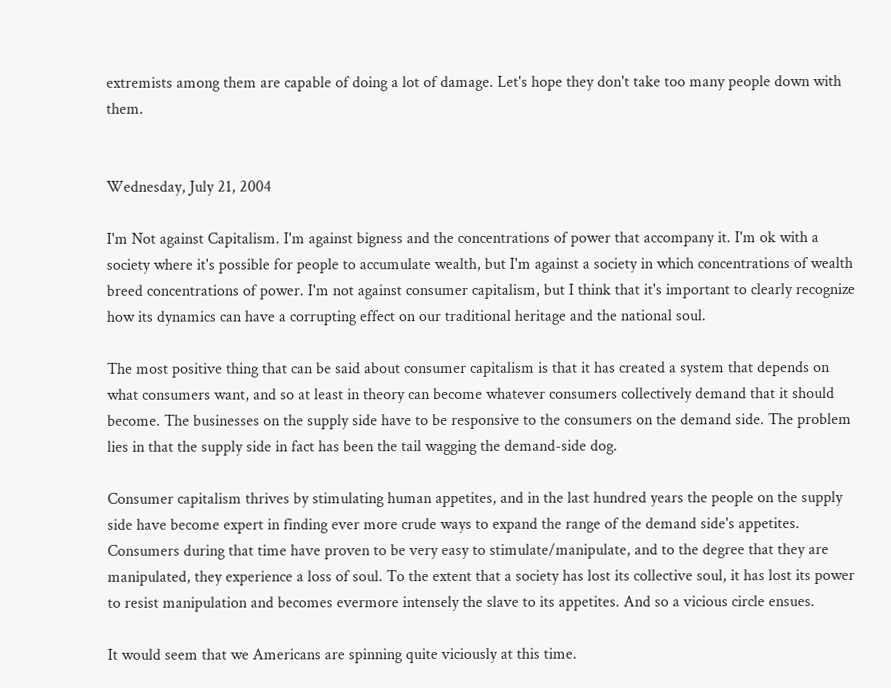extremists among them are capable of doing a lot of damage. Let's hope they don't take too many people down with them.


Wednesday, July 21, 2004

I'm Not against Capitalism. I'm against bigness and the concentrations of power that accompany it. I'm ok with a society where it's possible for people to accumulate wealth, but I'm against a society in which concentrations of wealth breed concentrations of power. I'm not against consumer capitalism, but I think that it's important to clearly recognize how its dynamics can have a corrupting effect on our traditional heritage and the national soul.

The most positive thing that can be said about consumer capitalism is that it has created a system that depends on what consumers want, and so at least in theory can become whatever consumers collectively demand that it should become. The businesses on the supply side have to be responsive to the consumers on the demand side. The problem lies in that the supply side in fact has been the tail wagging the demand-side dog.

Consumer capitalism thrives by stimulating human appetites, and in the last hundred years the people on the supply side have become expert in finding ever more crude ways to expand the range of the demand side's appetites. Consumers during that time have proven to be very easy to stimulate/manipulate, and to the degree that they are manipulated, they experience a loss of soul. To the extent that a society has lost its collective soul, it has lost its power to resist manipulation and becomes evermore intensely the slave to its appetites. And so a vicious circle ensues.

It would seem that we Americans are spinning quite viciously at this time.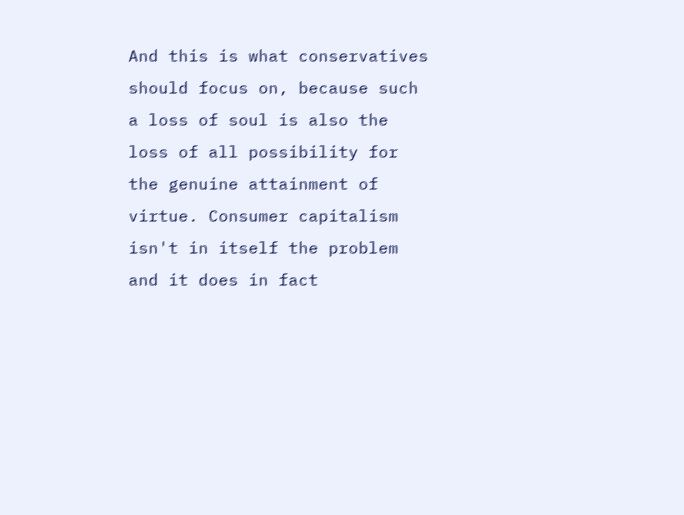And this is what conservatives should focus on, because such a loss of soul is also the loss of all possibility for the genuine attainment of virtue. Consumer capitalism isn't in itself the problem and it does in fact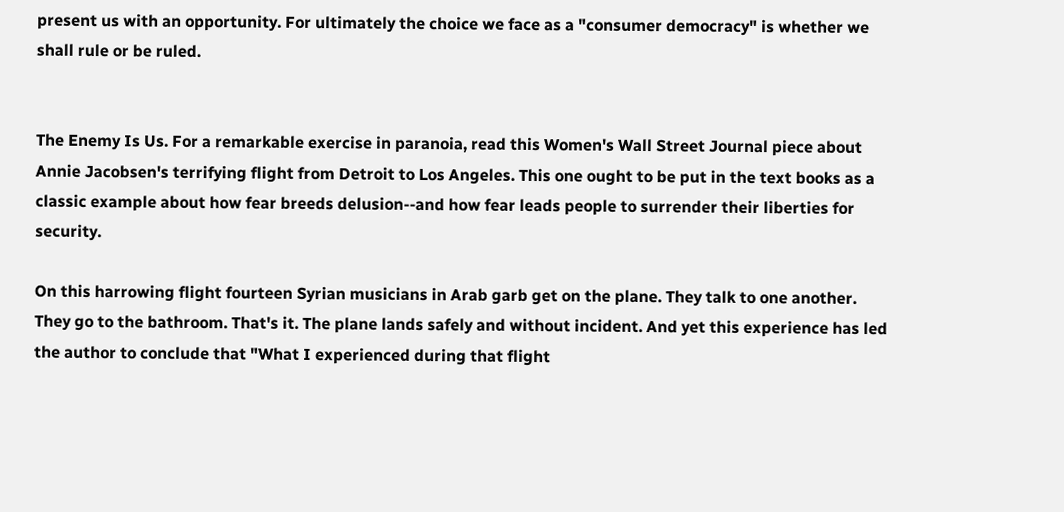present us with an opportunity. For ultimately the choice we face as a "consumer democracy" is whether we shall rule or be ruled.


The Enemy Is Us. For a remarkable exercise in paranoia, read this Women's Wall Street Journal piece about Annie Jacobsen's terrifying flight from Detroit to Los Angeles. This one ought to be put in the text books as a classic example about how fear breeds delusion--and how fear leads people to surrender their liberties for security.

On this harrowing flight fourteen Syrian musicians in Arab garb get on the plane. They talk to one another. They go to the bathroom. That's it. The plane lands safely and without incident. And yet this experience has led the author to conclude that "What I experienced during that flight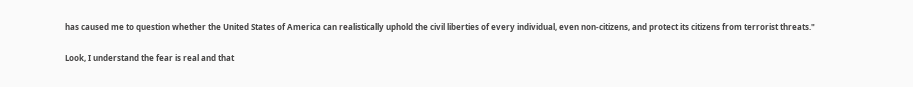has caused me to question whether the United States of America can realistically uphold the civil liberties of every individual, even non-citizens, and protect its citizens from terrorist threats."

Look, I understand the fear is real and that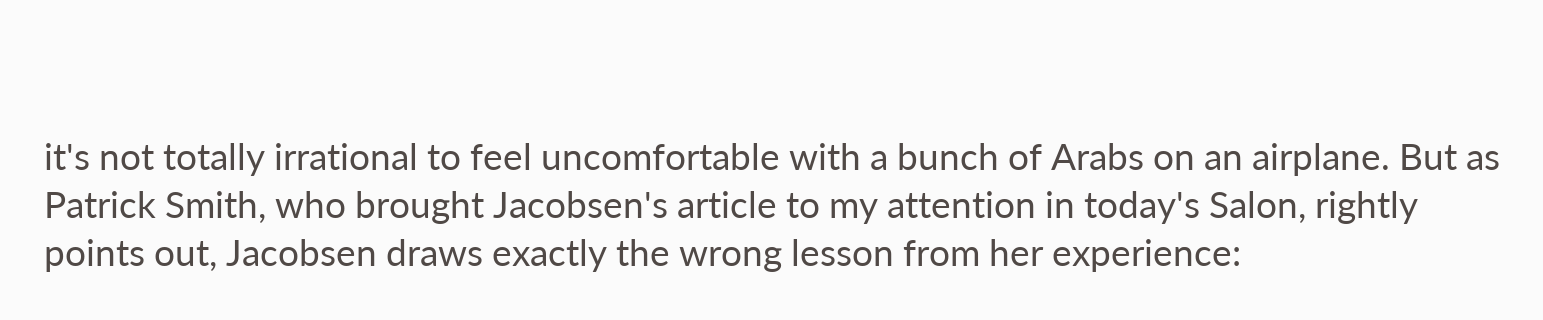it's not totally irrational to feel uncomfortable with a bunch of Arabs on an airplane. But as Patrick Smith, who brought Jacobsen's article to my attention in today's Salon, rightly points out, Jacobsen draws exactly the wrong lesson from her experience: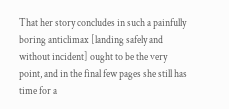That her story concludes in such a painfully boring anticlimax [landing safely and without incident] ought to be the very point, and in the final few pages she still has time for a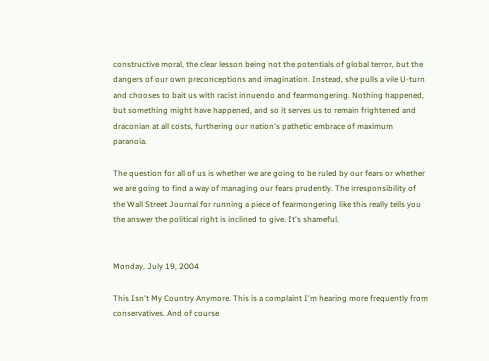constructive moral, the clear lesson being not the potentials of global terror, but the dangers of our own preconceptions and imagination. Instead, she pulls a vile U-turn and chooses to bait us with racist innuendo and fearmongering. Nothing happened, but something might have happened, and so it serves us to remain frightened and draconian at all costs, furthering our nation's pathetic embrace of maximum paranoia.

The question for all of us is whether we are going to be ruled by our fears or whether we are going to find a way of managing our fears prudently. The irresponsibility of the Wall Street Journal for running a piece of fearmongering like this really tells you the answer the political right is inclined to give. It's shameful.


Monday, July 19, 2004

This Isn't My Country Anymore. This is a complaint I'm hearing more frequently from conservatives. And of course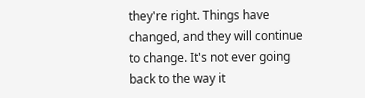they're right. Things have changed, and they will continue to change. It's not ever going back to the way it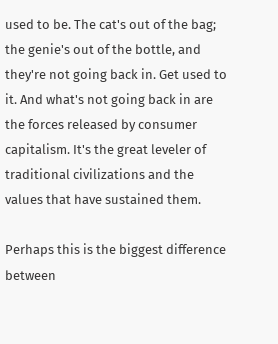used to be. The cat's out of the bag; the genie's out of the bottle, and they're not going back in. Get used to it. And what's not going back in are the forces released by consumer capitalism. It's the great leveler of traditional civilizations and the values that have sustained them.

Perhaps this is the biggest difference between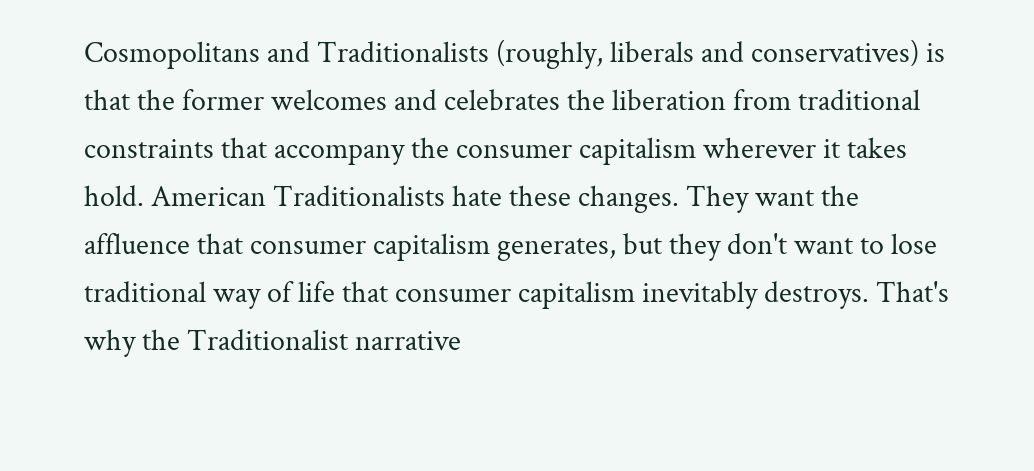Cosmopolitans and Traditionalists (roughly, liberals and conservatives) is that the former welcomes and celebrates the liberation from traditional constraints that accompany the consumer capitalism wherever it takes hold. American Traditionalists hate these changes. They want the affluence that consumer capitalism generates, but they don't want to lose traditional way of life that consumer capitalism inevitably destroys. That's why the Traditionalist narrative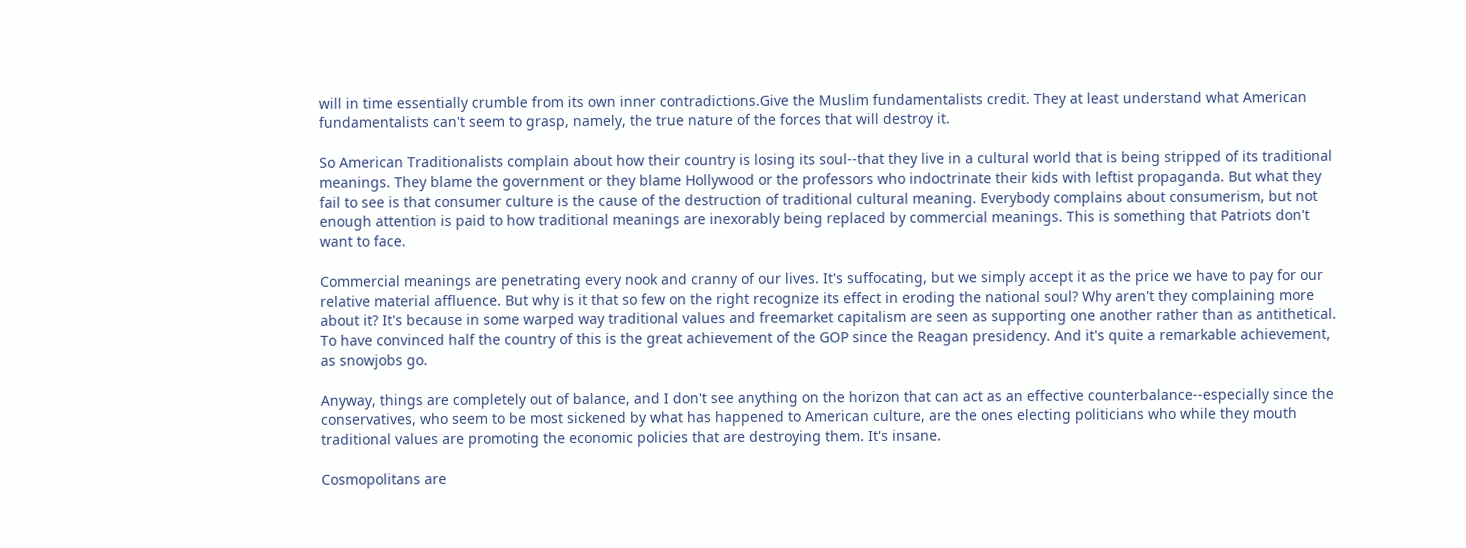will in time essentially crumble from its own inner contradictions.Give the Muslim fundamentalists credit. They at least understand what American fundamentalists can't seem to grasp, namely, the true nature of the forces that will destroy it.

So American Traditionalists complain about how their country is losing its soul--that they live in a cultural world that is being stripped of its traditional meanings. They blame the government or they blame Hollywood or the professors who indoctrinate their kids with leftist propaganda. But what they fail to see is that consumer culture is the cause of the destruction of traditional cultural meaning. Everybody complains about consumerism, but not enough attention is paid to how traditional meanings are inexorably being replaced by commercial meanings. This is something that Patriots don't want to face.

Commercial meanings are penetrating every nook and cranny of our lives. It's suffocating, but we simply accept it as the price we have to pay for our relative material affluence. But why is it that so few on the right recognize its effect in eroding the national soul? Why aren't they complaining more about it? It's because in some warped way traditional values and freemarket capitalism are seen as supporting one another rather than as antithetical. To have convinced half the country of this is the great achievement of the GOP since the Reagan presidency. And it's quite a remarkable achievement, as snowjobs go.

Anyway, things are completely out of balance, and I don't see anything on the horizon that can act as an effective counterbalance--especially since the conservatives, who seem to be most sickened by what has happened to American culture, are the ones electing politicians who while they mouth traditional values are promoting the economic policies that are destroying them. It's insane.

Cosmopolitans are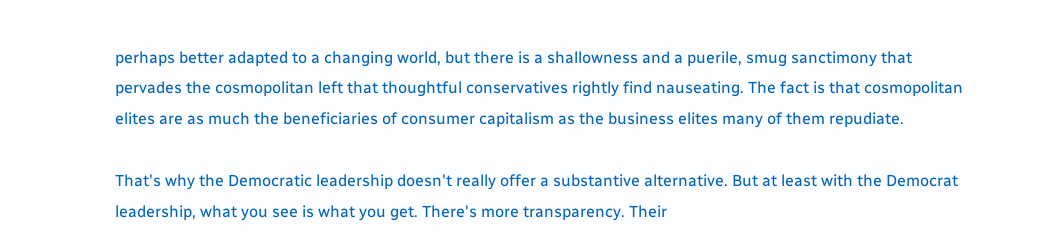perhaps better adapted to a changing world, but there is a shallowness and a puerile, smug sanctimony that pervades the cosmopolitan left that thoughtful conservatives rightly find nauseating. The fact is that cosmopolitan elites are as much the beneficiaries of consumer capitalism as the business elites many of them repudiate.

That's why the Democratic leadership doesn't really offer a substantive alternative. But at least with the Democrat leadership, what you see is what you get. There's more transparency. Their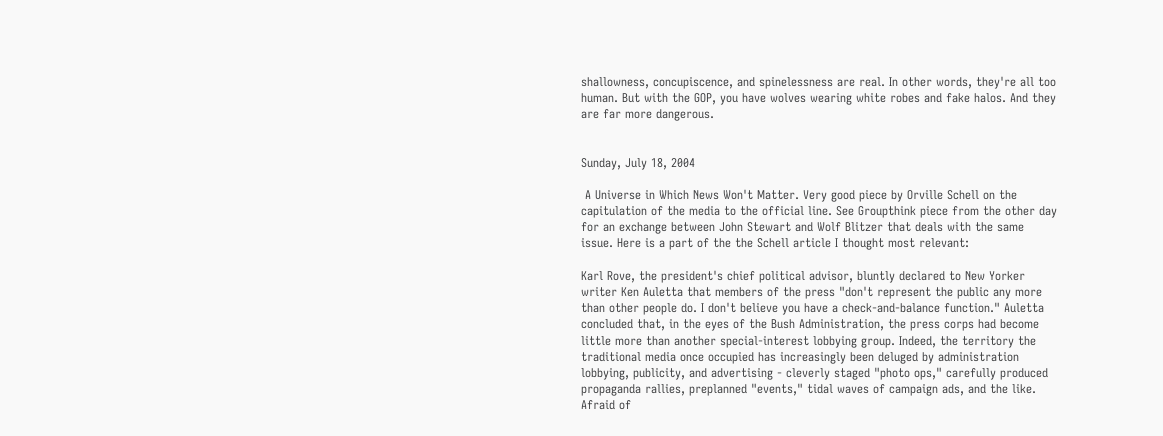shallowness, concupiscence, and spinelessness are real. In other words, they're all too human. But with the GOP, you have wolves wearing white robes and fake halos. And they are far more dangerous.


Sunday, July 18, 2004

 A Universe in Which News Won't Matter. Very good piece by Orville Schell on the capitulation of the media to the official line. See Groupthink piece from the other day for an exchange between John Stewart and Wolf Blitzer that deals with the same issue. Here is a part of the the Schell article I thought most relevant:

Karl Rove, the president's chief political advisor, bluntly declared to New Yorker writer Ken Auletta that members of the press "don't represent the public any more than other people do. I don't believe you have a check-and-balance function." Auletta concluded that, in the eyes of the Bush Administration, the press corps had become little more than another special-interest lobbying group. Indeed, the territory the traditional media once occupied has increasingly been deluged by administration lobbying, publicity, and advertising - cleverly staged "photo ops," carefully produced propaganda rallies, preplanned "events," tidal waves of campaign ads, and the like. Afraid of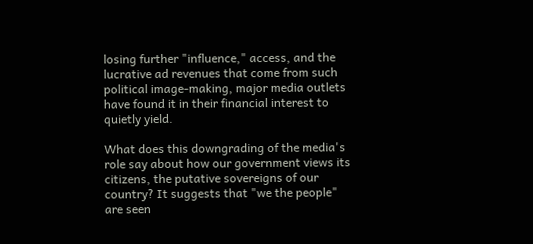losing further "influence," access, and the lucrative ad revenues that come from such political image-making, major media outlets have found it in their financial interest to quietly yield.

What does this downgrading of the media's role say about how our government views its citizens, the putative sovereigns of our country? It suggests that "we the people" are seen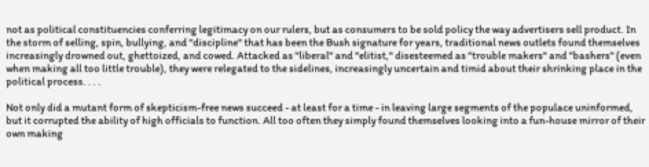not as political constituencies conferring legitimacy on our rulers, but as consumers to be sold policy the way advertisers sell product. In the storm of selling, spin, bullying, and "discipline" that has been the Bush signature for years, traditional news outlets found themselves increasingly drowned out, ghettoized, and cowed. Attacked as "liberal" and "elitist," disesteemed as "trouble makers" and "bashers" (even when making all too little trouble), they were relegated to the sidelines, increasingly uncertain and timid about their shrinking place in the political process. . . .

Not only did a mutant form of skepticism-free news succeed - at least for a time - in leaving large segments of the populace uninformed, but it corrupted the ability of high officials to function. All too often they simply found themselves looking into a fun-house mirror of their own making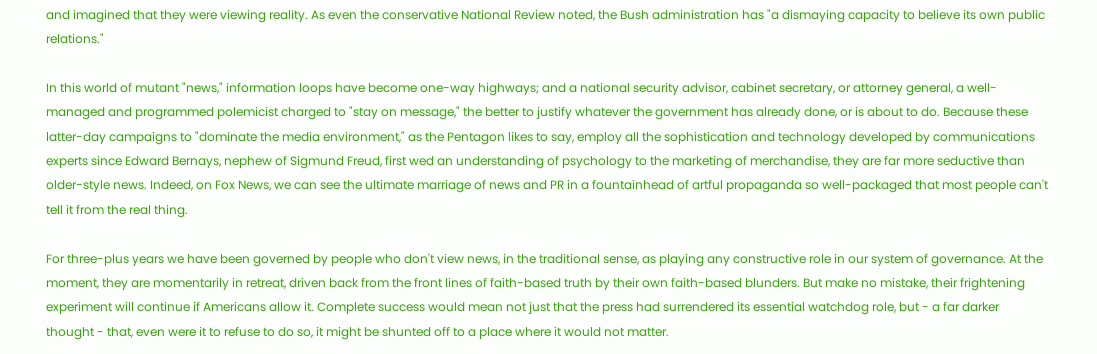and imagined that they were viewing reality. As even the conservative National Review noted, the Bush administration has "a dismaying capacity to believe its own public relations."

In this world of mutant "news," information loops have become one-way highways; and a national security advisor, cabinet secretary, or attorney general, a well-managed and programmed polemicist charged to "stay on message," the better to justify whatever the government has already done, or is about to do. Because these latter-day campaigns to "dominate the media environment," as the Pentagon likes to say, employ all the sophistication and technology developed by communications experts since Edward Bernays, nephew of Sigmund Freud, first wed an understanding of psychology to the marketing of merchandise, they are far more seductive than older-style news. Indeed, on Fox News, we can see the ultimate marriage of news and PR in a fountainhead of artful propaganda so well-packaged that most people can't tell it from the real thing.

For three-plus years we have been governed by people who don't view news, in the traditional sense, as playing any constructive role in our system of governance. At the moment, they are momentarily in retreat, driven back from the front lines of faith-based truth by their own faith-based blunders. But make no mistake, their frightening experiment will continue if Americans allow it. Complete success would mean not just that the press had surrendered its essential watchdog role, but - a far darker thought - that, even were it to refuse to do so, it might be shunted off to a place where it would not matter.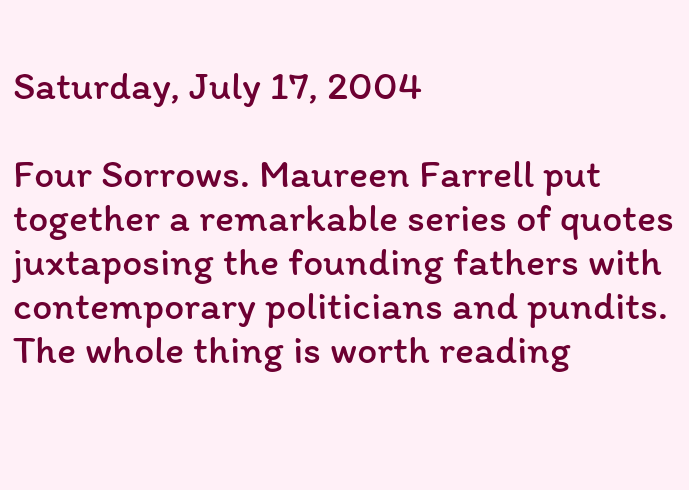Saturday, July 17, 2004

Four Sorrows. Maureen Farrell put together a remarkable series of quotes juxtaposing the founding fathers with contemporary politicians and pundits. The whole thing is worth reading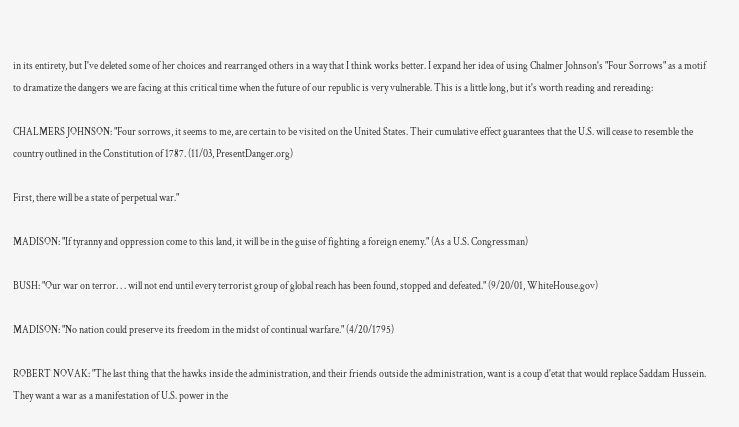in its entirety, but I've deleted some of her choices and rearranged others in a way that I think works better. I expand her idea of using Chalmer Johnson's "Four Sorrows" as a motif to dramatize the dangers we are facing at this critical time when the future of our republic is very vulnerable. This is a little long, but it's worth reading and rereading:

CHALMERS JOHNSON: "Four sorrows, it seems to me, are certain to be visited on the United States. Their cumulative effect guarantees that the U.S. will cease to resemble the country outlined in the Constitution of 1787. (11/03, PresentDanger.org)

First, there will be a state of perpetual war."

MADISON: "If tyranny and oppression come to this land, it will be in the guise of fighting a foreign enemy." (As a U.S. Congressman)

BUSH: "Our war on terror. . . will not end until every terrorist group of global reach has been found, stopped and defeated." (9/20/01, WhiteHouse.gov)

MADISON: "No nation could preserve its freedom in the midst of continual warfare." (4/20/1795)

ROBERT NOVAK: "The last thing that the hawks inside the administration, and their friends outside the administration, want is a coup d'etat that would replace Saddam Hussein. They want a war as a manifestation of U.S. power in the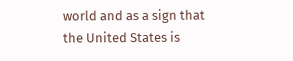world and as a sign that the United States is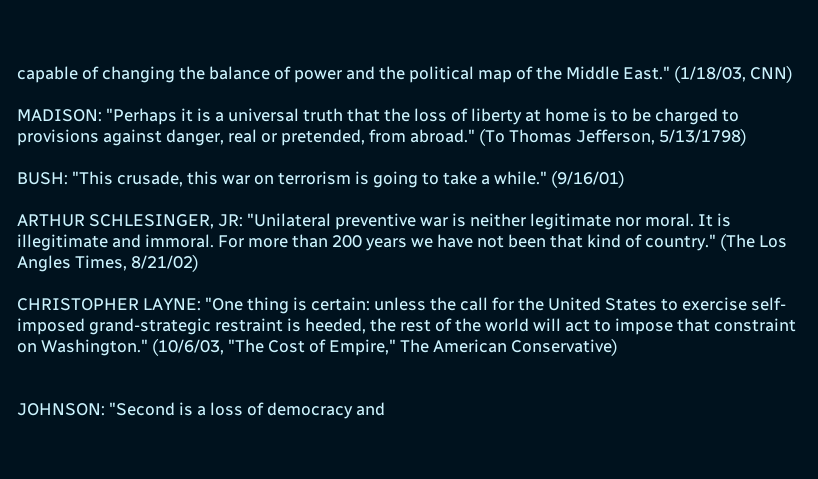capable of changing the balance of power and the political map of the Middle East." (1/18/03, CNN)

MADISON: "Perhaps it is a universal truth that the loss of liberty at home is to be charged to provisions against danger, real or pretended, from abroad." (To Thomas Jefferson, 5/13/1798)

BUSH: "This crusade, this war on terrorism is going to take a while." (9/16/01)

ARTHUR SCHLESINGER, JR: "Unilateral preventive war is neither legitimate nor moral. It is illegitimate and immoral. For more than 200 years we have not been that kind of country." (The Los Angles Times, 8/21/02)

CHRISTOPHER LAYNE: "One thing is certain: unless the call for the United States to exercise self-imposed grand-strategic restraint is heeded, the rest of the world will act to impose that constraint on Washington." (10/6/03, "The Cost of Empire," The American Conservative)


JOHNSON: "Second is a loss of democracy and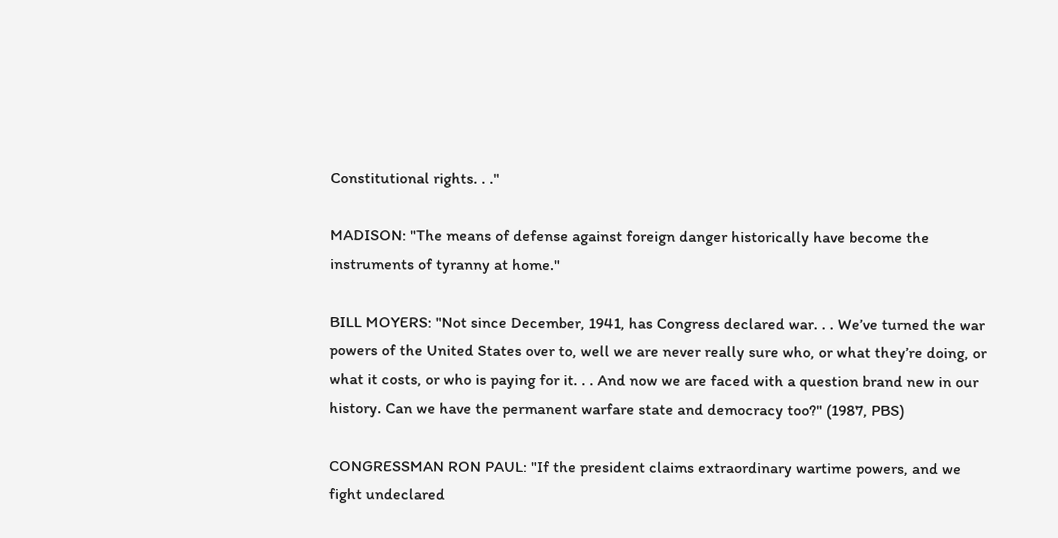Constitutional rights. . ."

MADISON: "The means of defense against foreign danger historically have become the instruments of tyranny at home."

BILL MOYERS: "Not since December, 1941, has Congress declared war. . . We’ve turned the war powers of the United States over to, well we are never really sure who, or what they’re doing, or what it costs, or who is paying for it. . . And now we are faced with a question brand new in our history. Can we have the permanent warfare state and democracy too?" (1987, PBS)

CONGRESSMAN RON PAUL: "If the president claims extraordinary wartime powers, and we fight undeclared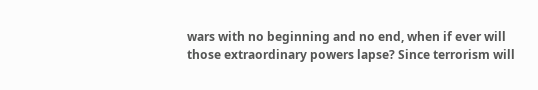wars with no beginning and no end, when if ever will those extraordinary powers lapse? Since terrorism will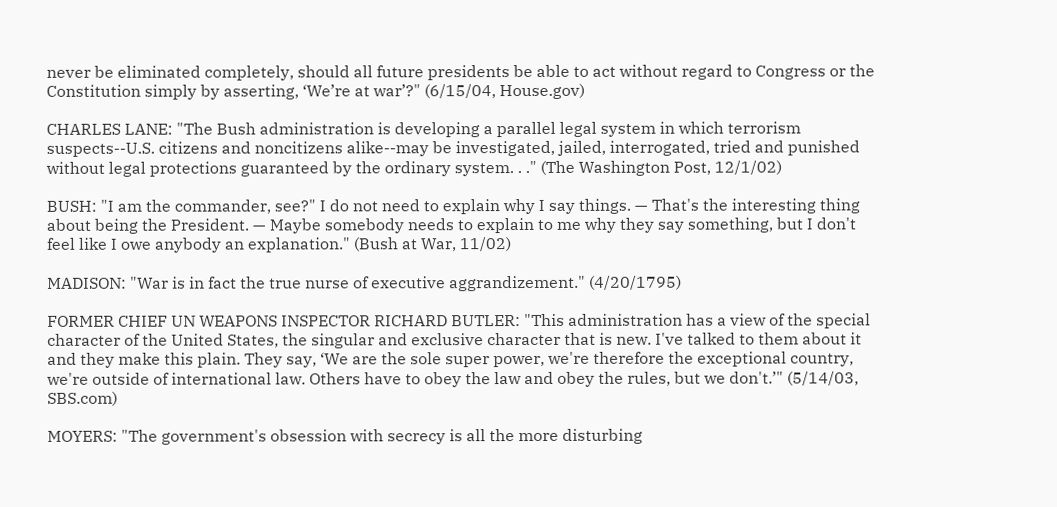never be eliminated completely, should all future presidents be able to act without regard to Congress or the Constitution simply by asserting, ‘We’re at war’?" (6/15/04, House.gov)

CHARLES LANE: "The Bush administration is developing a parallel legal system in which terrorism suspects--U.S. citizens and noncitizens alike--may be investigated, jailed, interrogated, tried and punished without legal protections guaranteed by the ordinary system. . ." (The Washington Post, 12/1/02)

BUSH: "I am the commander, see?" I do not need to explain why I say things. — That's the interesting thing about being the President. — Maybe somebody needs to explain to me why they say something, but I don't feel like I owe anybody an explanation." (Bush at War, 11/02)

MADISON: "War is in fact the true nurse of executive aggrandizement." (4/20/1795)

FORMER CHIEF UN WEAPONS INSPECTOR RICHARD BUTLER: "This administration has a view of the special character of the United States, the singular and exclusive character that is new. I've talked to them about it and they make this plain. They say, ‘We are the sole super power, we're therefore the exceptional country, we're outside of international law. Others have to obey the law and obey the rules, but we don't.’" (5/14/03, SBS.com)

MOYERS: "The government's obsession with secrecy is all the more disturbing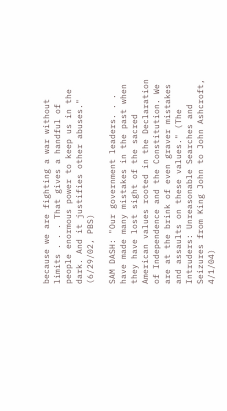because we are fighting a war without limits . . . That gives a handful of people enormous power to keep us in the dark. And it justifies other abuses." (6/29/02, PBS)

SAM DASH: "Our government leaders. . . have made many mistakes in the past when they have lost sight of the sacred American values rooted in the Declaration of Independence and the Constitution. We are at the brink of even graver mistakes and assaults on these values." (The Intruders: Unreasonable Searches and Seizures from King John to John Ashcroft, 4/1/04)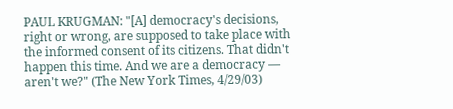PAUL KRUGMAN: "[A] democracy's decisions, right or wrong, are supposed to take place with the informed consent of its citizens. That didn't happen this time. And we are a democracy — aren't we?" (The New York Times, 4/29/03)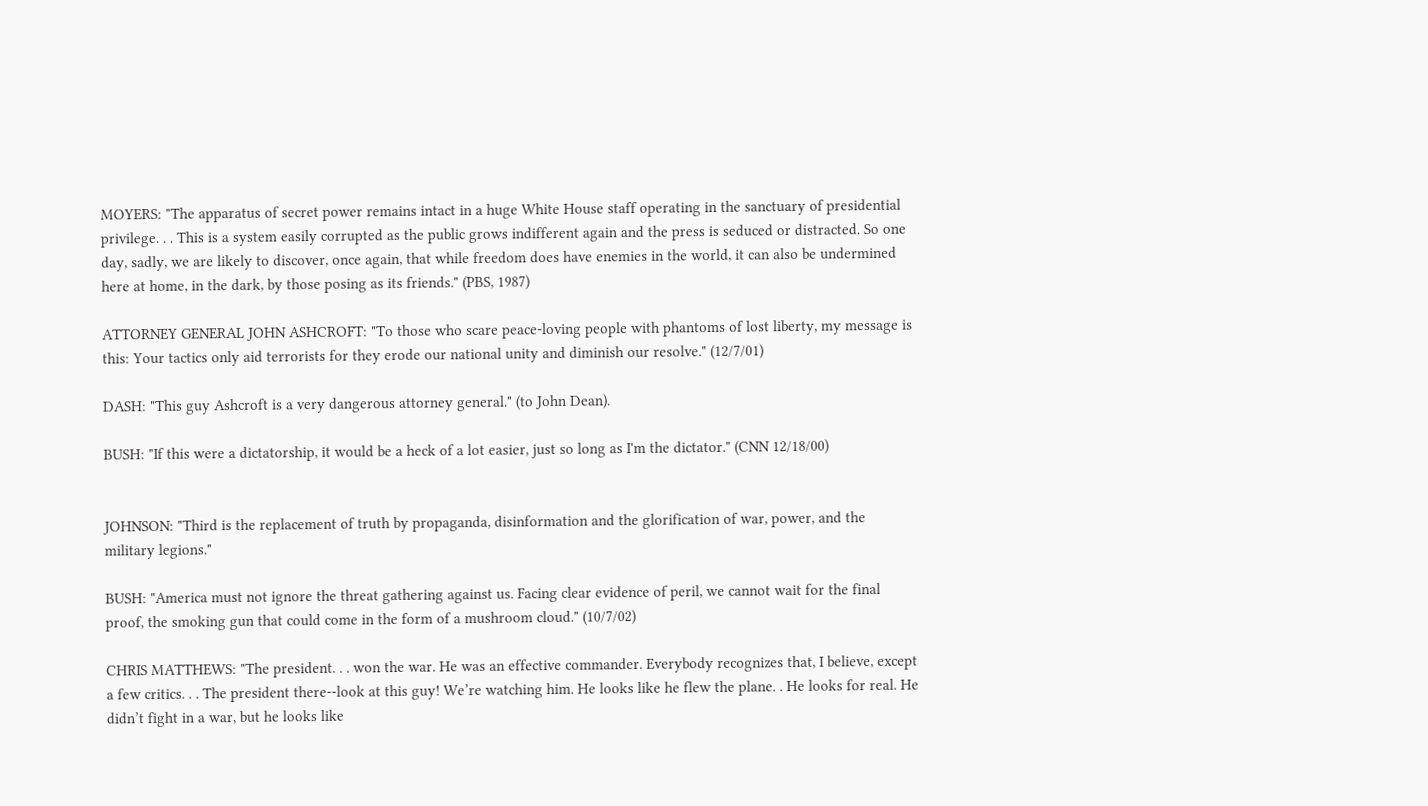MOYERS: "The apparatus of secret power remains intact in a huge White House staff operating in the sanctuary of presidential privilege. . . This is a system easily corrupted as the public grows indifferent again and the press is seduced or distracted. So one day, sadly, we are likely to discover, once again, that while freedom does have enemies in the world, it can also be undermined here at home, in the dark, by those posing as its friends." (PBS, 1987)

ATTORNEY GENERAL JOHN ASHCROFT: "To those who scare peace-loving people with phantoms of lost liberty, my message is this: Your tactics only aid terrorists for they erode our national unity and diminish our resolve." (12/7/01)

DASH: "This guy Ashcroft is a very dangerous attorney general." (to John Dean).

BUSH: "If this were a dictatorship, it would be a heck of a lot easier, just so long as I'm the dictator." (CNN 12/18/00)


JOHNSON: "Third is the replacement of truth by propaganda, disinformation and the glorification of war, power, and the military legions."

BUSH: "America must not ignore the threat gathering against us. Facing clear evidence of peril, we cannot wait for the final proof, the smoking gun that could come in the form of a mushroom cloud." (10/7/02)

CHRIS MATTHEWS: "The president. . . won the war. He was an effective commander. Everybody recognizes that, I believe, except a few critics. . . The president there--look at this guy! We’re watching him. He looks like he flew the plane. . He looks for real. He didn’t fight in a war, but he looks like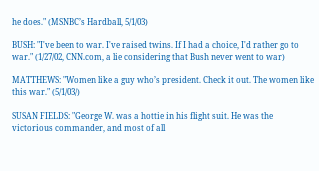he does." (MSNBC’s Hardball, 5/1/03)

BUSH: "I've been to war. I've raised twins. If I had a choice, I'd rather go to war." (1/27/02, CNN.com, a lie considering that Bush never went to war)

MATTHEWS: "Women like a guy who’s president. Check it out. The women like this war." (5/1/03/)

SUSAN FIELDS: "George W. was a hottie in his flight suit. He was the victorious commander, and most of all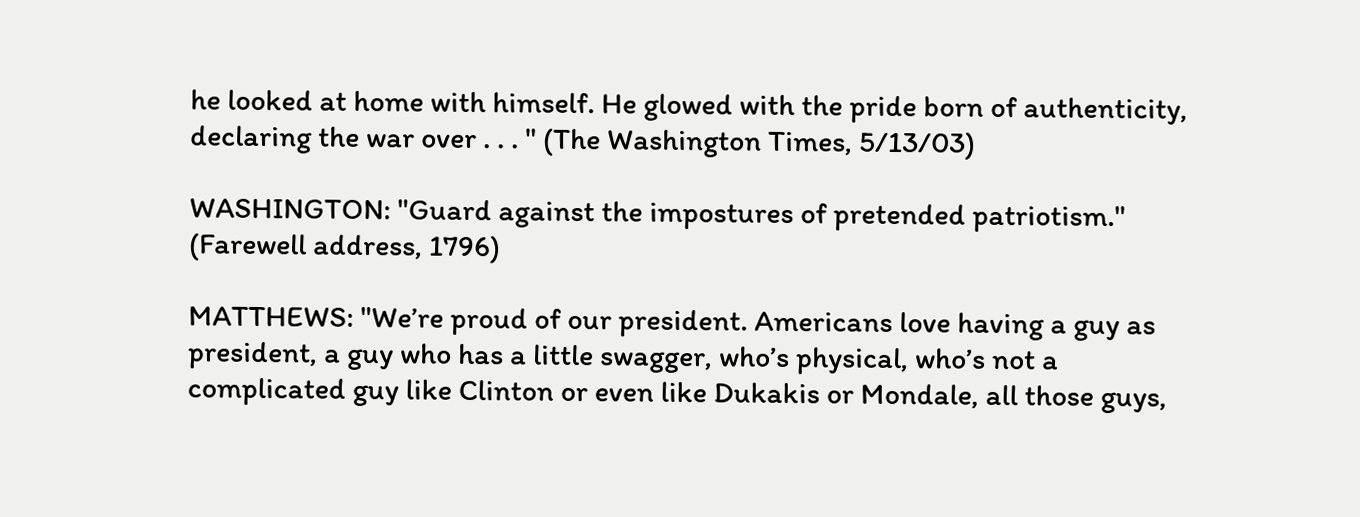he looked at home with himself. He glowed with the pride born of authenticity, declaring the war over . . . " (The Washington Times, 5/13/03)

WASHINGTON: "Guard against the impostures of pretended patriotism." (Farewell address, 1796)

MATTHEWS: "We’re proud of our president. Americans love having a guy as president, a guy who has a little swagger, who’s physical, who’s not a complicated guy like Clinton or even like Dukakis or Mondale, all those guys,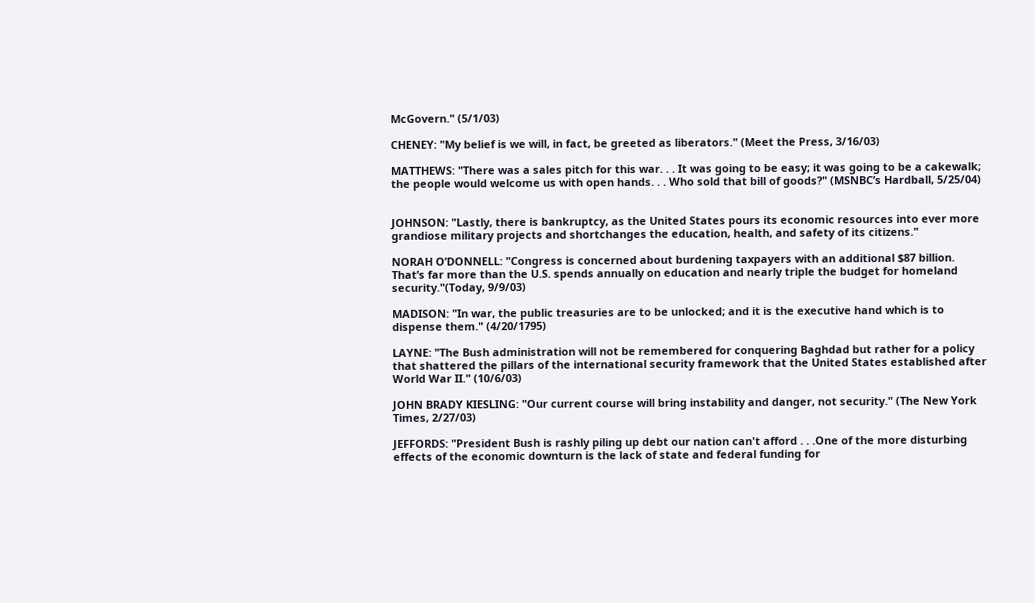McGovern." (5/1/03)

CHENEY: "My belief is we will, in fact, be greeted as liberators." (Meet the Press, 3/16/03)

MATTHEWS: "There was a sales pitch for this war. . . It was going to be easy; it was going to be a cakewalk; the people would welcome us with open hands. . . Who sold that bill of goods?" (MSNBC’s Hardball, 5/25/04)


JOHNSON: "Lastly, there is bankruptcy, as the United States pours its economic resources into ever more grandiose military projects and shortchanges the education, health, and safety of its citizens."

NORAH O’DONNELL: "Congress is concerned about burdening taxpayers with an additional $87 billion. That’s far more than the U.S. spends annually on education and nearly triple the budget for homeland security."(Today, 9/9/03)

MADISON: "In war, the public treasuries are to be unlocked; and it is the executive hand which is to dispense them." (4/20/1795)

LAYNE: "The Bush administration will not be remembered for conquering Baghdad but rather for a policy that shattered the pillars of the international security framework that the United States established after World War II." (10/6/03)

JOHN BRADY KIESLING: "Our current course will bring instability and danger, not security." (The New York Times, 2/27/03)

JEFFORDS: "President Bush is rashly piling up debt our nation can't afford . . .One of the more disturbing effects of the economic downturn is the lack of state and federal funding for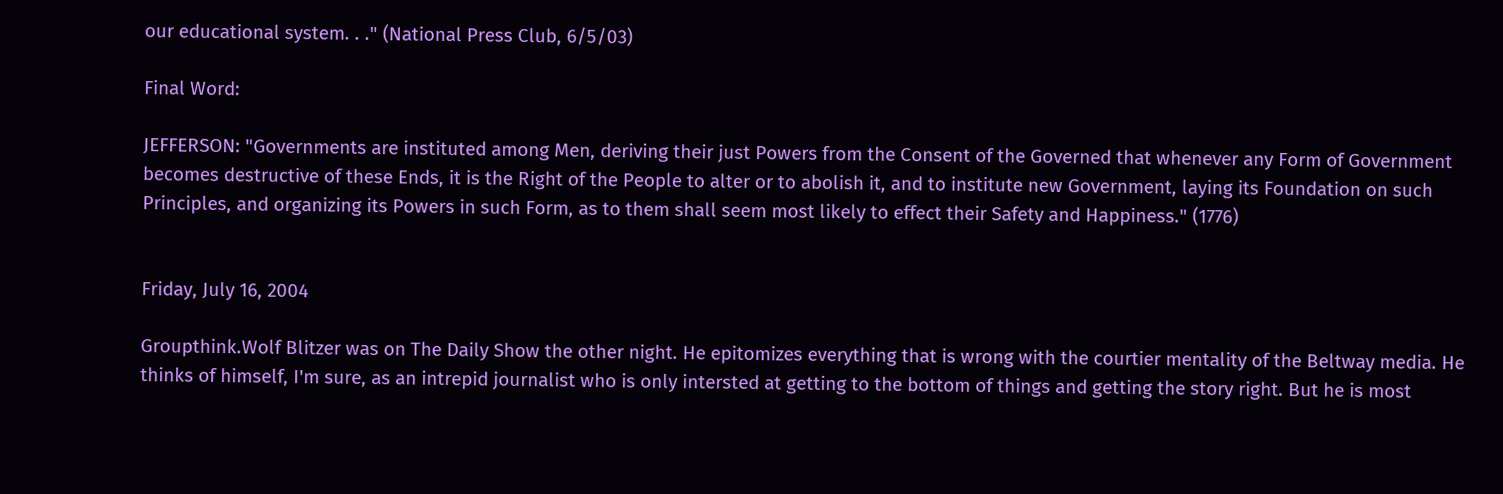our educational system. . ." (National Press Club, 6/5/03)

Final Word:

JEFFERSON: "Governments are instituted among Men, deriving their just Powers from the Consent of the Governed that whenever any Form of Government becomes destructive of these Ends, it is the Right of the People to alter or to abolish it, and to institute new Government, laying its Foundation on such Principles, and organizing its Powers in such Form, as to them shall seem most likely to effect their Safety and Happiness." (1776)


Friday, July 16, 2004

Groupthink.Wolf Blitzer was on The Daily Show the other night. He epitomizes everything that is wrong with the courtier mentality of the Beltway media. He thinks of himself, I'm sure, as an intrepid journalist who is only intersted at getting to the bottom of things and getting the story right. But he is most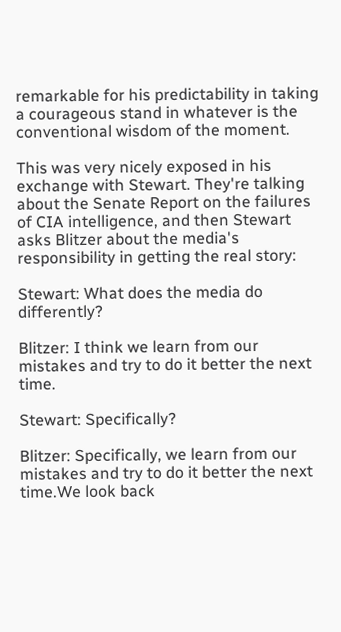remarkable for his predictability in taking a courageous stand in whatever is the conventional wisdom of the moment.

This was very nicely exposed in his exchange with Stewart. They're talking about the Senate Report on the failures of CIA intelligence, and then Stewart asks Blitzer about the media's responsibility in getting the real story:

Stewart: What does the media do differently?

Blitzer: I think we learn from our mistakes and try to do it better the next time.

Stewart: Specifically?

Blitzer: Specifically, we learn from our mistakes and try to do it better the next time.We look back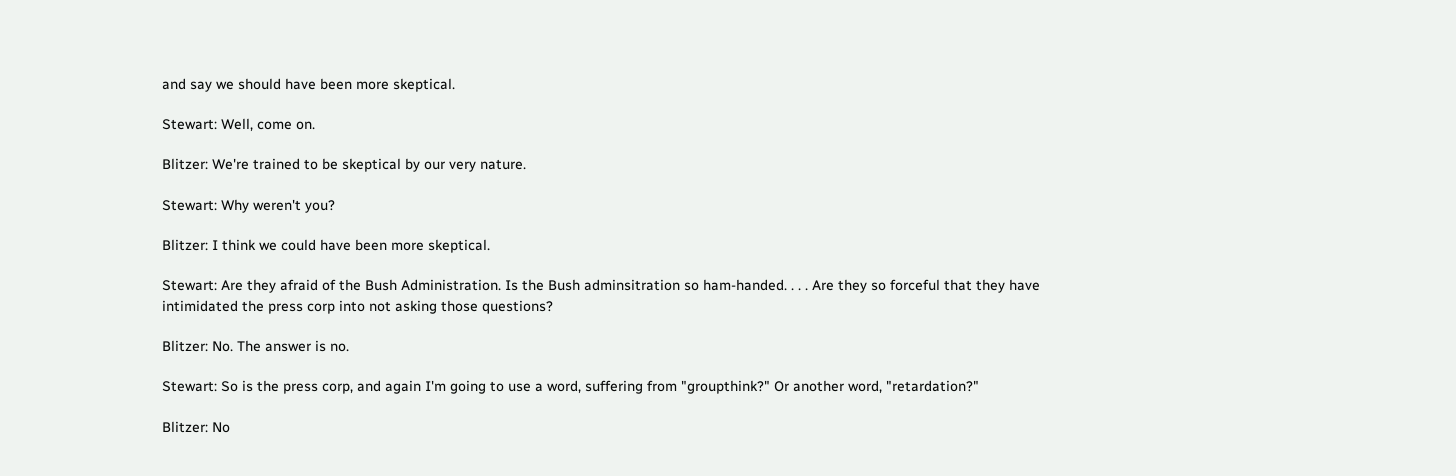and say we should have been more skeptical.

Stewart: Well, come on.

Blitzer: We're trained to be skeptical by our very nature.

Stewart: Why weren't you?

Blitzer: I think we could have been more skeptical.

Stewart: Are they afraid of the Bush Administration. Is the Bush adminsitration so ham-handed. . . . Are they so forceful that they have intimidated the press corp into not asking those questions?

Blitzer: No. The answer is no.

Stewart: So is the press corp, and again I'm going to use a word, suffering from "groupthink?" Or another word, "retardation?"

Blitzer: No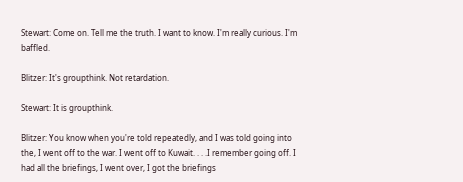Stewart: Come on. Tell me the truth. I want to know. I'm really curious. I'm baffled.

Blitzer: It's groupthink. Not retardation.

Stewart: It is groupthink.

Blitzer: You know when you're told repeatedly, and I was told going into the, I went off to the war. I went off to Kuwait. . . .I remember going off. I had all the briefings, I went over, I got the briefings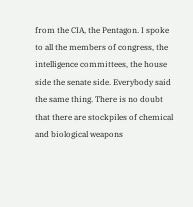from the CIA, the Pentagon. I spoke to all the members of congress, the intelligence committees, the house side the senate side. Everybody said the same thing. There is no doubt that there are stockpiles of chemical and biological weapons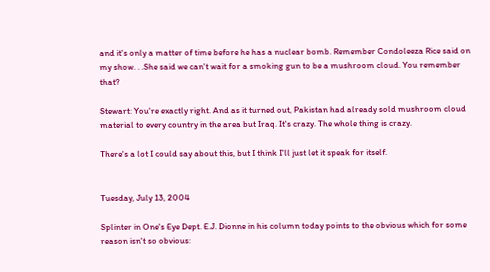and it's only a matter of time before he has a nuclear bomb. Remember Condoleeza Rice said on my show. . .She said we can't wait for a smoking gun to be a mushroom cloud. You remember that?

Stewart: You're exactly right. And as it turned out, Pakistan had already sold mushroom cloud material to every country in the area but Iraq. It's crazy. The whole thing is crazy.

There's a lot I could say about this, but I think I'll just let it speak for itself.


Tuesday, July 13, 2004

Splinter in One's Eye Dept. E.J. Dionne in his column today points to the obvious which for some reason isn't so obvious: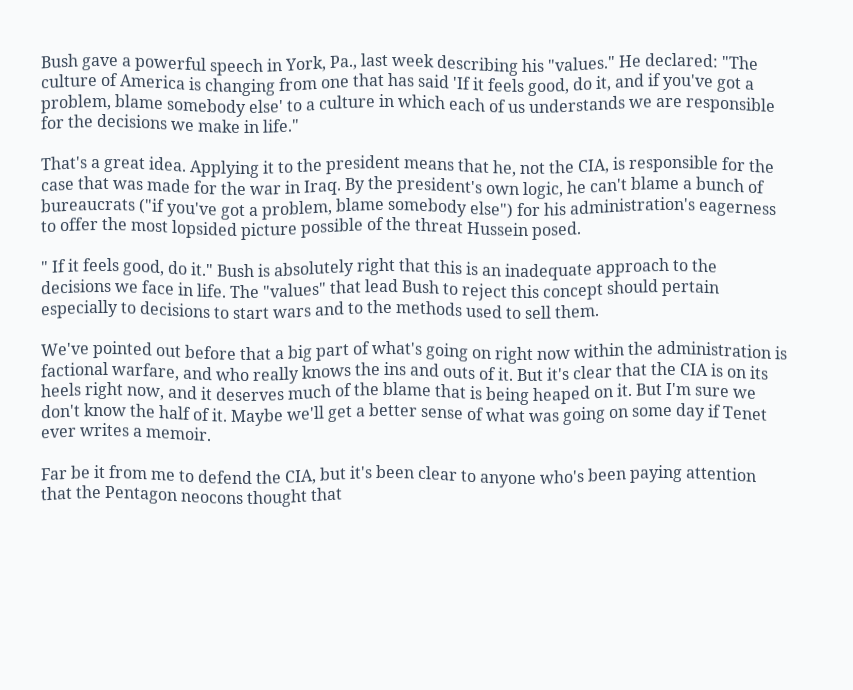Bush gave a powerful speech in York, Pa., last week describing his "values." He declared: "The culture of America is changing from one that has said 'If it feels good, do it, and if you've got a problem, blame somebody else' to a culture in which each of us understands we are responsible for the decisions we make in life."

That's a great idea. Applying it to the president means that he, not the CIA, is responsible for the case that was made for the war in Iraq. By the president's own logic, he can't blame a bunch of bureaucrats ("if you've got a problem, blame somebody else") for his administration's eagerness to offer the most lopsided picture possible of the threat Hussein posed.

" If it feels good, do it." Bush is absolutely right that this is an inadequate approach to the decisions we face in life. The "values" that lead Bush to reject this concept should pertain especially to decisions to start wars and to the methods used to sell them.

We've pointed out before that a big part of what's going on right now within the administration is factional warfare, and who really knows the ins and outs of it. But it's clear that the CIA is on its heels right now, and it deserves much of the blame that is being heaped on it. But I'm sure we don't know the half of it. Maybe we'll get a better sense of what was going on some day if Tenet ever writes a memoir.

Far be it from me to defend the CIA, but it's been clear to anyone who's been paying attention that the Pentagon neocons thought that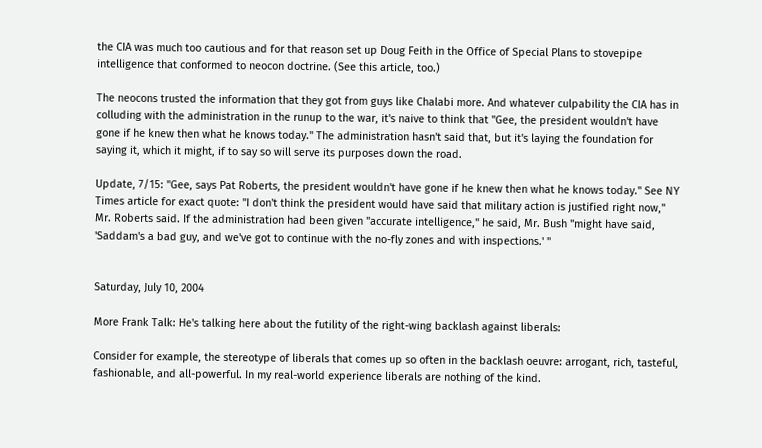the CIA was much too cautious and for that reason set up Doug Feith in the Office of Special Plans to stovepipe intelligence that conformed to neocon doctrine. (See this article, too.)

The neocons trusted the information that they got from guys like Chalabi more. And whatever culpability the CIA has in colluding with the administration in the runup to the war, it's naive to think that "Gee, the president wouldn't have gone if he knew then what he knows today." The administration hasn't said that, but it's laying the foundation for saying it, which it might, if to say so will serve its purposes down the road.

Update, 7/15: "Gee, says Pat Roberts, the president wouldn't have gone if he knew then what he knows today." See NY Times article for exact quote: "I don't think the president would have said that military action is justified right now," Mr. Roberts said. If the administration had been given "accurate intelligence," he said, Mr. Bush "might have said, 'Saddam's a bad guy, and we've got to continue with the no-fly zones and with inspections.' "


Saturday, July 10, 2004

More Frank Talk: He's talking here about the futility of the right-wing backlash against liberals:

Consider for example, the stereotype of liberals that comes up so often in the backlash oeuvre: arrogant, rich, tasteful, fashionable, and all-powerful. In my real-world experience liberals are nothing of the kind.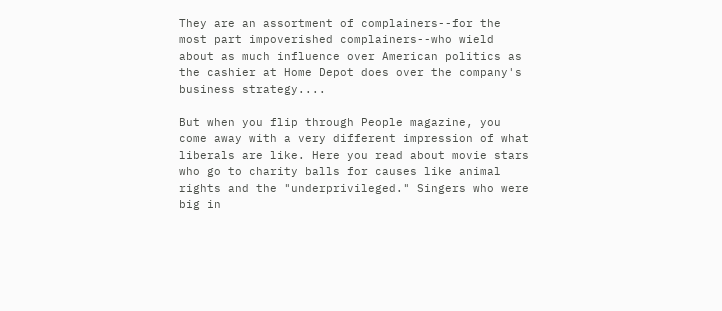They are an assortment of complainers--for the most part impoverished complainers--who wield about as much influence over American politics as the cashier at Home Depot does over the company's business strategy....

But when you flip through People magazine, you come away with a very different impression of what liberals are like. Here you read about movie stars who go to charity balls for causes like animal rights and the "underprivileged." Singers who were big in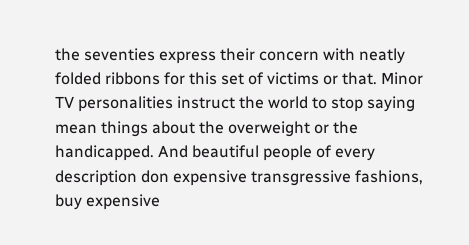the seventies express their concern with neatly folded ribbons for this set of victims or that. Minor TV personalities instruct the world to stop saying mean things about the overweight or the handicapped. And beautiful people of every description don expensive transgressive fashions, buy expensive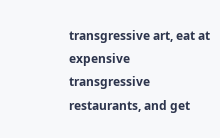transgressive art, eat at expensive transgressive restaurants, and get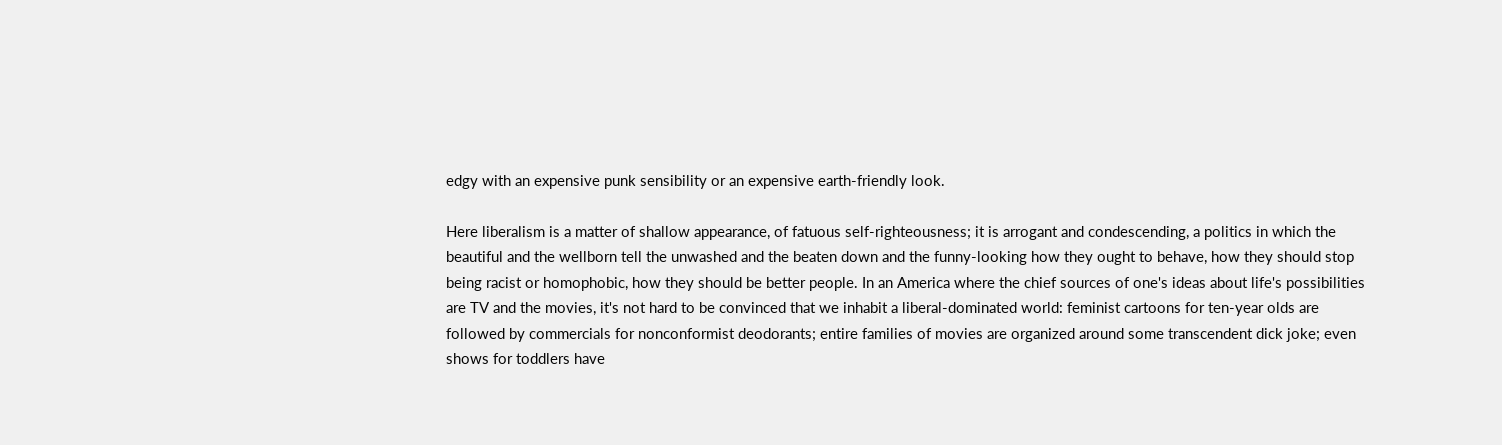edgy with an expensive punk sensibility or an expensive earth-friendly look.

Here liberalism is a matter of shallow appearance, of fatuous self-righteousness; it is arrogant and condescending, a politics in which the beautiful and the wellborn tell the unwashed and the beaten down and the funny-looking how they ought to behave, how they should stop being racist or homophobic, how they should be better people. In an America where the chief sources of one's ideas about life's possibilities are TV and the movies, it's not hard to be convinced that we inhabit a liberal-dominated world: feminist cartoons for ten-year olds are followed by commercials for nonconformist deodorants; entire families of movies are organized around some transcendent dick joke; even shows for toddlers have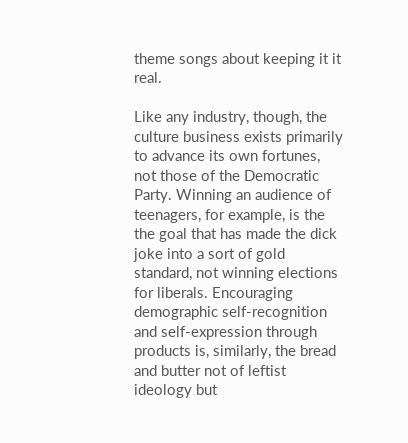theme songs about keeping it it real.

Like any industry, though, the culture business exists primarily to advance its own fortunes, not those of the Democratic Party. Winning an audience of teenagers, for example, is the the goal that has made the dick joke into a sort of gold standard, not winning elections for liberals. Encouraging demographic self-recognition and self-expression through products is, similarly, the bread and butter not of leftist ideology but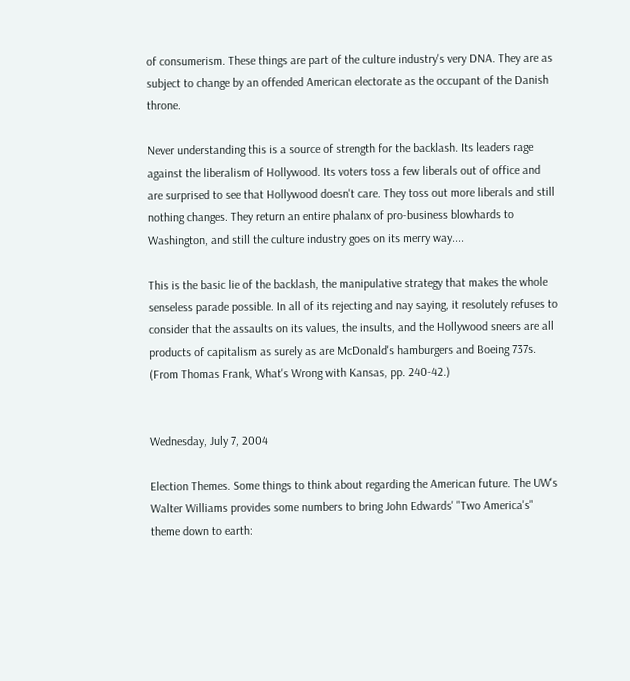of consumerism. These things are part of the culture industry's very DNA. They are as subject to change by an offended American electorate as the occupant of the Danish throne.

Never understanding this is a source of strength for the backlash. Its leaders rage against the liberalism of Hollywood. Its voters toss a few liberals out of office and are surprised to see that Hollywood doesn't care. They toss out more liberals and still nothing changes. They return an entire phalanx of pro-business blowhards to Washington, and still the culture industry goes on its merry way....

This is the basic lie of the backlash, the manipulative strategy that makes the whole senseless parade possible. In all of its rejecting and nay saying, it resolutely refuses to consider that the assaults on its values, the insults, and the Hollywood sneers are all products of capitalism as surely as are McDonald's hamburgers and Boeing 737s. (From Thomas Frank, What's Wrong with Kansas, pp. 240-42.)


Wednesday, July 7, 2004

Election Themes. Some things to think about regarding the American future. The UW's Walter Williams provides some numbers to bring John Edwards' "Two America's" theme down to earth: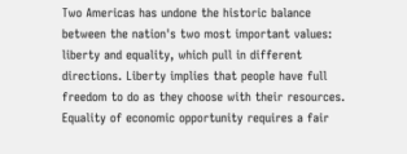Two Americas has undone the historic balance between the nation's two most important values: liberty and equality, which pull in different directions. Liberty implies that people have full freedom to do as they choose with their resources. Equality of economic opportunity requires a fair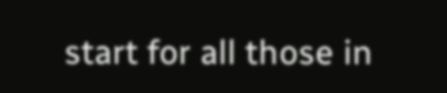start for all those in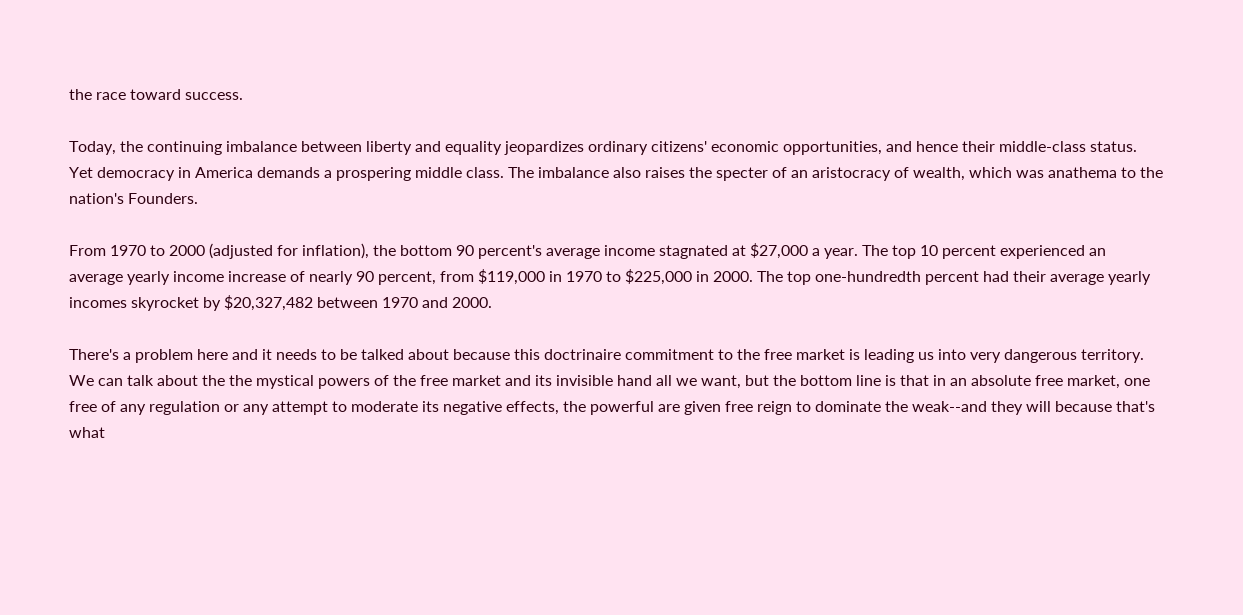the race toward success.

Today, the continuing imbalance between liberty and equality jeopardizes ordinary citizens' economic opportunities, and hence their middle-class status. Yet democracy in America demands a prospering middle class. The imbalance also raises the specter of an aristocracy of wealth, which was anathema to the nation's Founders.

From 1970 to 2000 (adjusted for inflation), the bottom 90 percent's average income stagnated at $27,000 a year. The top 10 percent experienced an average yearly income increase of nearly 90 percent, from $119,000 in 1970 to $225,000 in 2000. The top one-hundredth percent had their average yearly incomes skyrocket by $20,327,482 between 1970 and 2000.

There's a problem here and it needs to be talked about because this doctrinaire commitment to the free market is leading us into very dangerous territory. We can talk about the the mystical powers of the free market and its invisible hand all we want, but the bottom line is that in an absolute free market, one free of any regulation or any attempt to moderate its negative effects, the powerful are given free reign to dominate the weak--and they will because that's what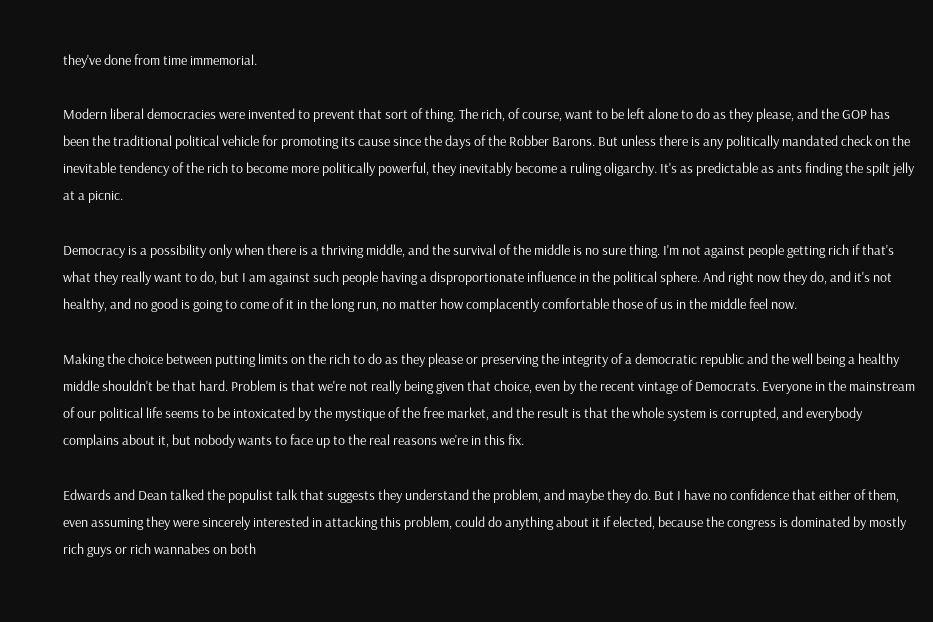they've done from time immemorial.

Modern liberal democracies were invented to prevent that sort of thing. The rich, of course, want to be left alone to do as they please, and the GOP has been the traditional political vehicle for promoting its cause since the days of the Robber Barons. But unless there is any politically mandated check on the inevitable tendency of the rich to become more politically powerful, they inevitably become a ruling oligarchy. It's as predictable as ants finding the spilt jelly at a picnic.

Democracy is a possibility only when there is a thriving middle, and the survival of the middle is no sure thing. I'm not against people getting rich if that's what they really want to do, but I am against such people having a disproportionate influence in the political sphere. And right now they do, and it's not healthy, and no good is going to come of it in the long run, no matter how complacently comfortable those of us in the middle feel now.

Making the choice between putting limits on the rich to do as they please or preserving the integrity of a democratic republic and the well being a healthy middle shouldn't be that hard. Problem is that we're not really being given that choice, even by the recent vintage of Democrats. Everyone in the mainstream of our political life seems to be intoxicated by the mystique of the free market, and the result is that the whole system is corrupted, and everybody complains about it, but nobody wants to face up to the real reasons we're in this fix.

Edwards and Dean talked the populist talk that suggests they understand the problem, and maybe they do. But I have no confidence that either of them, even assuming they were sincerely interested in attacking this problem, could do anything about it if elected, because the congress is dominated by mostly rich guys or rich wannabes on both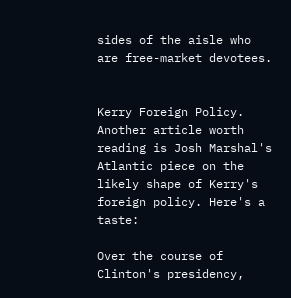sides of the aisle who are free-market devotees.


Kerry Foreign Policy. Another article worth reading is Josh Marshal's Atlantic piece on the likely shape of Kerry's foreign policy. Here's a taste:

Over the course of Clinton's presidency,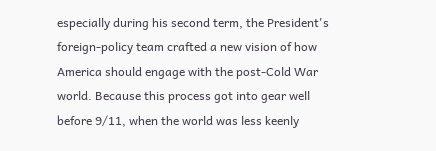especially during his second term, the President's foreign-policy team crafted a new vision of how America should engage with the post-Cold War world. Because this process got into gear well before 9/11, when the world was less keenly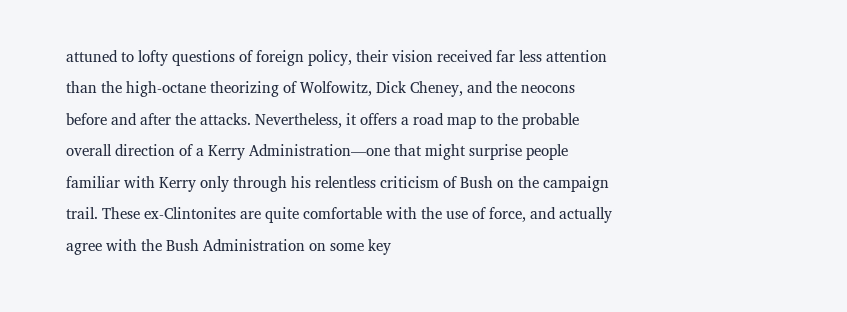attuned to lofty questions of foreign policy, their vision received far less attention than the high-octane theorizing of Wolfowitz, Dick Cheney, and the neocons before and after the attacks. Nevertheless, it offers a road map to the probable overall direction of a Kerry Administration—one that might surprise people familiar with Kerry only through his relentless criticism of Bush on the campaign trail. These ex-Clintonites are quite comfortable with the use of force, and actually agree with the Bush Administration on some key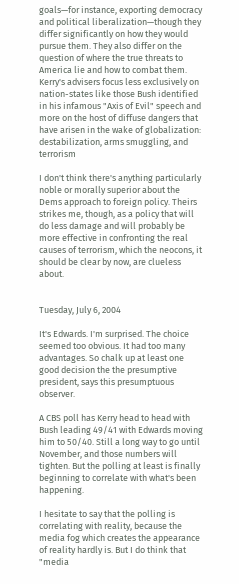goals—for instance, exporting democracy and political liberalization—though they differ significantly on how they would pursue them. They also differ on the question of where the true threats to America lie and how to combat them. Kerry's advisers focus less exclusively on nation-states like those Bush identified in his infamous "Axis of Evil" speech and more on the host of diffuse dangers that have arisen in the wake of globalization: destabilization, arms smuggling, and terrorism

I don't think there's anything particularly noble or morally superior about the Dems approach to foreign policy. Theirs strikes me, though, as a policy that will do less damage and will probably be more effective in confronting the real causes of terrorism, which the neocons, it should be clear by now, are clueless about.


Tuesday, July 6, 2004

It's Edwards. I'm surprised. The choice seemed too obvious. It had too many advantages. So chalk up at least one good decision the the presumptive president, says this presumptuous observer.

A CBS poll has Kerry head to head with Bush leading 49/41 with Edwards moving him to 50/40. Still a long way to go until November, and those numbers will tighten. But the polling at least is finally beginning to correlate with what's been happening.

I hesitate to say that the polling is correlating with reality, because the media fog which creates the appearance of reality hardly is. But I do think that "media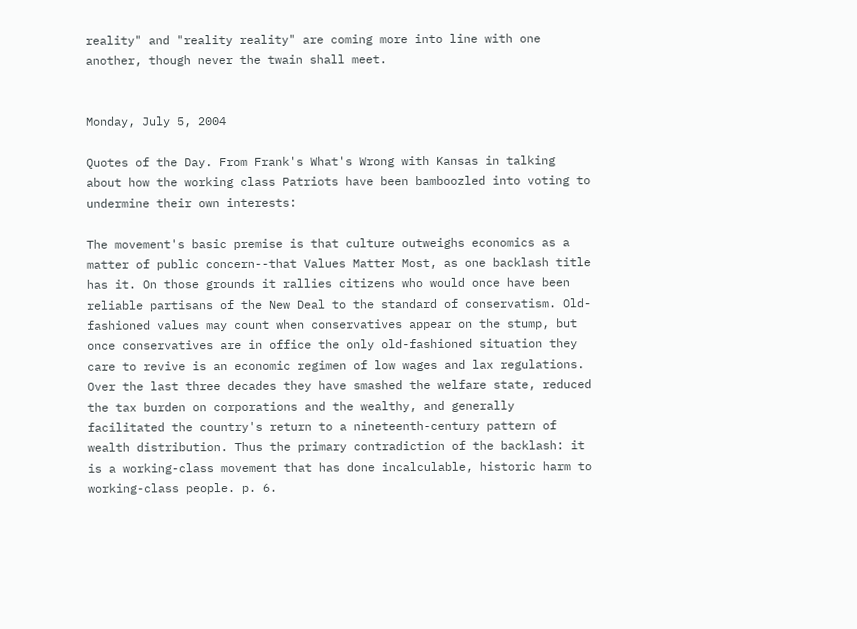reality" and "reality reality" are coming more into line with one another, though never the twain shall meet.


Monday, July 5, 2004

Quotes of the Day. From Frank's What's Wrong with Kansas in talking about how the working class Patriots have been bamboozled into voting to undermine their own interests:

The movement's basic premise is that culture outweighs economics as a matter of public concern--that Values Matter Most, as one backlash title has it. On those grounds it rallies citizens who would once have been reliable partisans of the New Deal to the standard of conservatism. Old-fashioned values may count when conservatives appear on the stump, but once conservatives are in office the only old-fashioned situation they care to revive is an economic regimen of low wages and lax regulations. Over the last three decades they have smashed the welfare state, reduced the tax burden on corporations and the wealthy, and generally facilitated the country's return to a nineteenth-century pattern of wealth distribution. Thus the primary contradiction of the backlash: it is a working-class movement that has done incalculable, historic harm to working-class people. p. 6.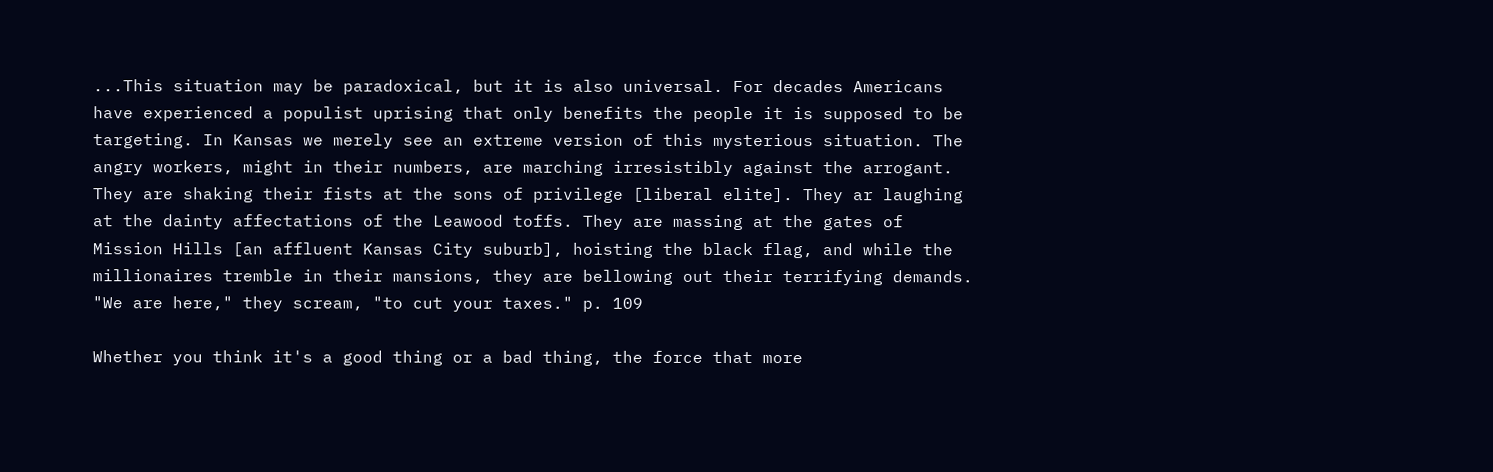...This situation may be paradoxical, but it is also universal. For decades Americans have experienced a populist uprising that only benefits the people it is supposed to be targeting. In Kansas we merely see an extreme version of this mysterious situation. The angry workers, might in their numbers, are marching irresistibly against the arrogant. They are shaking their fists at the sons of privilege [liberal elite]. They ar laughing at the dainty affectations of the Leawood toffs. They are massing at the gates of Mission Hills [an affluent Kansas City suburb], hoisting the black flag, and while the millionaires tremble in their mansions, they are bellowing out their terrifying demands. "We are here," they scream, "to cut your taxes." p. 109

Whether you think it's a good thing or a bad thing, the force that more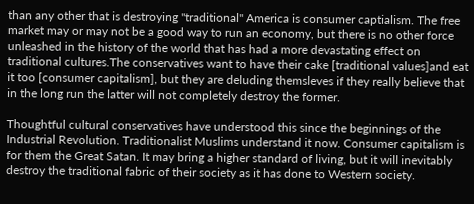than any other that is destroying "traditional" America is consumer captialism. The free market may or may not be a good way to run an economy, but there is no other force unleashed in the history of the world that has had a more devastating effect on traditional cultures.The conservatives want to have their cake [traditional values]and eat it too [consumer capitalism], but they are deluding themsleves if they really believe that in the long run the latter will not completely destroy the former.

Thoughtful cultural conservatives have understood this since the beginnings of the Industrial Revolution. Traditionalist Muslims understand it now. Consumer capitalism is for them the Great Satan. It may bring a higher standard of living, but it will inevitably destroy the traditional fabric of their society as it has done to Western society.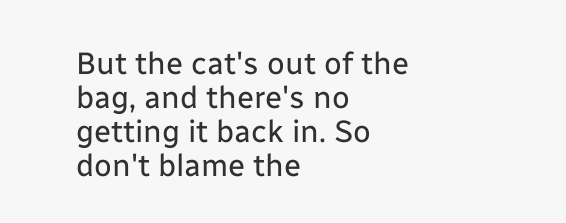But the cat's out of the bag, and there's no getting it back in. So don't blame the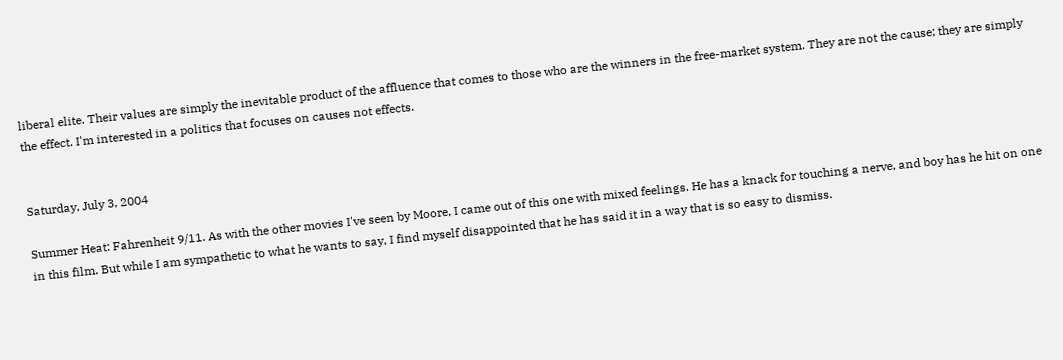liberal elite. Their values are simply the inevitable product of the affluence that comes to those who are the winners in the free-market system. They are not the cause; they are simply the effect. I'm interested in a politics that focuses on causes not effects.


Saturday, July 3, 2004

Summer Heat: Fahrenheit 9/11. As with the other movies I've seen by Moore, I came out of this one with mixed feelings. He has a knack for touching a nerve, and boy has he hit on one in this film. But while I am sympathetic to what he wants to say, I find myself disappointed that he has said it in a way that is so easy to dismiss.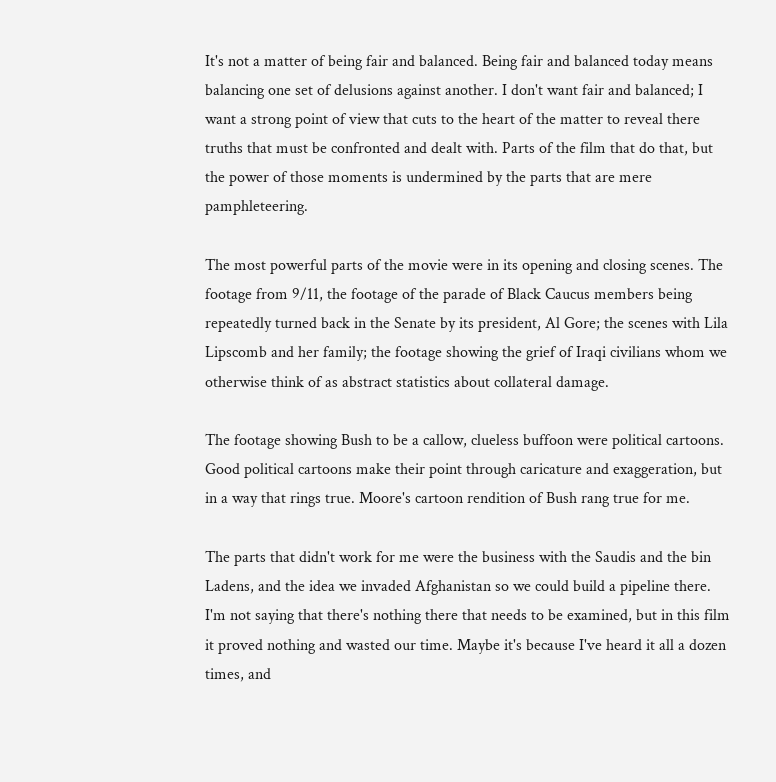It's not a matter of being fair and balanced. Being fair and balanced today means balancing one set of delusions against another. I don't want fair and balanced; I want a strong point of view that cuts to the heart of the matter to reveal there truths that must be confronted and dealt with. Parts of the film that do that, but the power of those moments is undermined by the parts that are mere pamphleteering.

The most powerful parts of the movie were in its opening and closing scenes. The footage from 9/11, the footage of the parade of Black Caucus members being repeatedly turned back in the Senate by its president, Al Gore; the scenes with Lila Lipscomb and her family; the footage showing the grief of Iraqi civilians whom we otherwise think of as abstract statistics about collateral damage.

The footage showing Bush to be a callow, clueless buffoon were political cartoons. Good political cartoons make their point through caricature and exaggeration, but in a way that rings true. Moore's cartoon rendition of Bush rang true for me.

The parts that didn't work for me were the business with the Saudis and the bin Ladens, and the idea we invaded Afghanistan so we could build a pipeline there. I'm not saying that there's nothing there that needs to be examined, but in this film it proved nothing and wasted our time. Maybe it's because I've heard it all a dozen times, and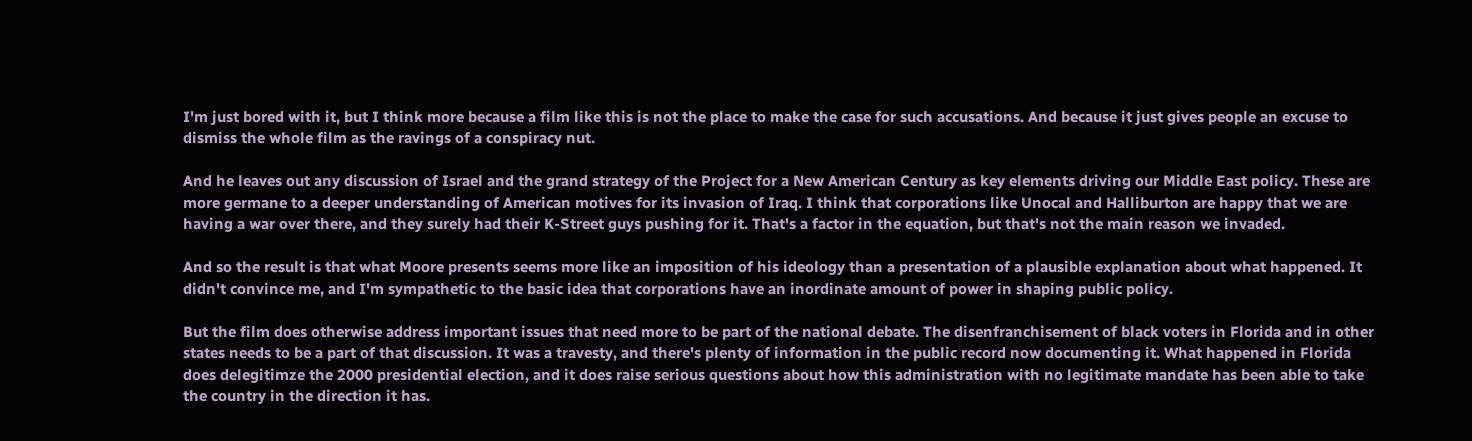I'm just bored with it, but I think more because a film like this is not the place to make the case for such accusations. And because it just gives people an excuse to dismiss the whole film as the ravings of a conspiracy nut.

And he leaves out any discussion of Israel and the grand strategy of the Project for a New American Century as key elements driving our Middle East policy. These are more germane to a deeper understanding of American motives for its invasion of Iraq. I think that corporations like Unocal and Halliburton are happy that we are having a war over there, and they surely had their K-Street guys pushing for it. That's a factor in the equation, but that's not the main reason we invaded.

And so the result is that what Moore presents seems more like an imposition of his ideology than a presentation of a plausible explanation about what happened. It didn't convince me, and I'm sympathetic to the basic idea that corporations have an inordinate amount of power in shaping public policy.

But the film does otherwise address important issues that need more to be part of the national debate. The disenfranchisement of black voters in Florida and in other states needs to be a part of that discussion. It was a travesty, and there's plenty of information in the public record now documenting it. What happened in Florida does delegitimze the 2000 presidential election, and it does raise serious questions about how this administration with no legitimate mandate has been able to take the country in the direction it has.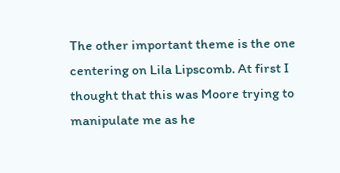The other important theme is the one centering on Lila Lipscomb. At first I thought that this was Moore trying to manipulate me as he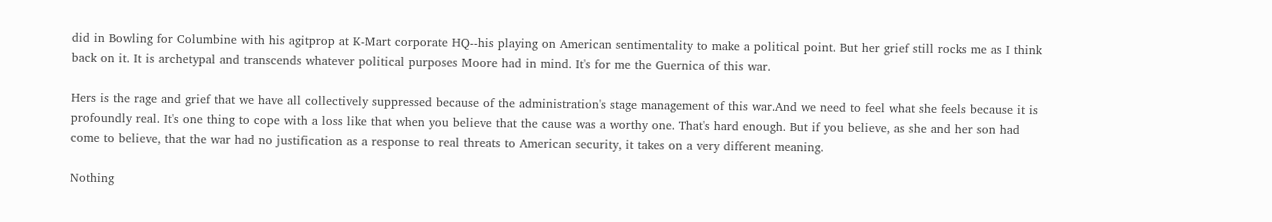did in Bowling for Columbine with his agitprop at K-Mart corporate HQ--his playing on American sentimentality to make a political point. But her grief still rocks me as I think back on it. It is archetypal and transcends whatever political purposes Moore had in mind. It's for me the Guernica of this war.

Hers is the rage and grief that we have all collectively suppressed because of the administration's stage management of this war.And we need to feel what she feels because it is profoundly real. It's one thing to cope with a loss like that when you believe that the cause was a worthy one. That's hard enough. But if you believe, as she and her son had come to believe, that the war had no justification as a response to real threats to American security, it takes on a very different meaning.

Nothing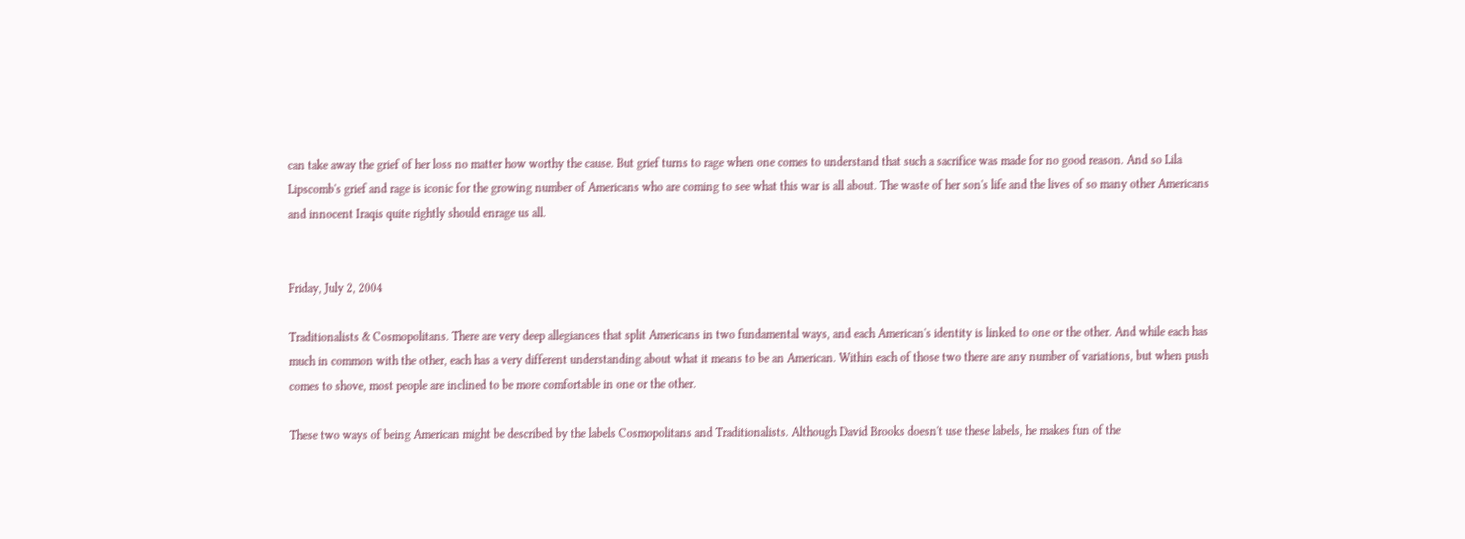can take away the grief of her loss no matter how worthy the cause. But grief turns to rage when one comes to understand that such a sacrifice was made for no good reason. And so Lila Lipscomb's grief and rage is iconic for the growing number of Americans who are coming to see what this war is all about. The waste of her son's life and the lives of so many other Americans and innocent Iraqis quite rightly should enrage us all.


Friday, July 2, 2004

Traditionalists & Cosmopolitans. There are very deep allegiances that split Americans in two fundamental ways, and each American's identity is linked to one or the other. And while each has much in common with the other, each has a very different understanding about what it means to be an American. Within each of those two there are any number of variations, but when push comes to shove, most people are inclined to be more comfortable in one or the other.

These two ways of being American might be described by the labels Cosmopolitans and Traditionalists. Although David Brooks doesn't use these labels, he makes fun of the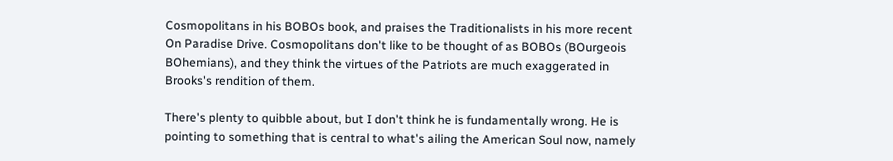Cosmopolitans in his BOBOs book, and praises the Traditionalists in his more recent On Paradise Drive. Cosmopolitans don't like to be thought of as BOBOs (BOurgeois BOhemians), and they think the virtues of the Patriots are much exaggerated in Brooks's rendition of them.

There's plenty to quibble about, but I don't think he is fundamentally wrong. He is pointing to something that is central to what's ailing the American Soul now, namely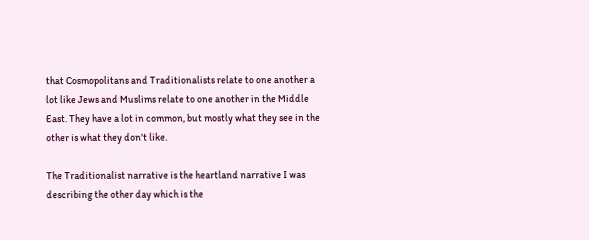that Cosmopolitans and Traditionalists relate to one another a lot like Jews and Muslims relate to one another in the Middle East. They have a lot in common, but mostly what they see in the other is what they don't like.

The Traditionalist narrative is the heartland narrative I was describing the other day which is the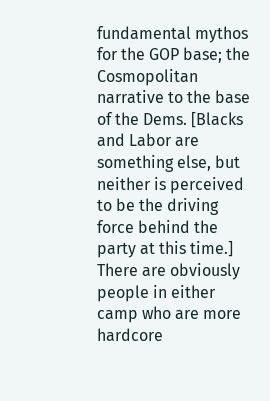fundamental mythos for the GOP base; the Cosmopolitan narrative to the base of the Dems. [Blacks and Labor are something else, but neither is perceived to be the driving force behind the party at this time.] There are obviously people in either camp who are more hardcore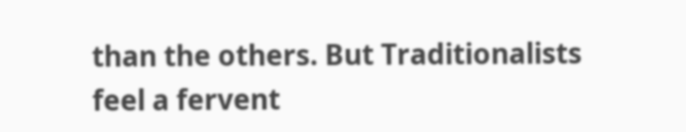than the others. But Traditionalists feel a fervent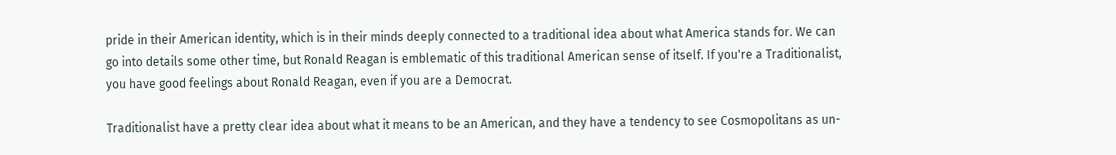pride in their American identity, which is in their minds deeply connected to a traditional idea about what America stands for. We can go into details some other time, but Ronald Reagan is emblematic of this traditional American sense of itself. If you're a Traditionalist, you have good feelings about Ronald Reagan, even if you are a Democrat.

Traditionalist have a pretty clear idea about what it means to be an American, and they have a tendency to see Cosmopolitans as un-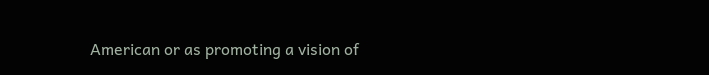American or as promoting a vision of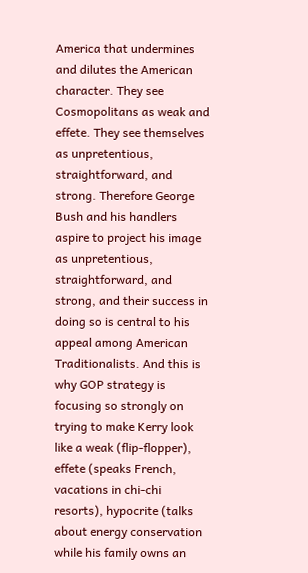America that undermines and dilutes the American character. They see Cosmopolitans as weak and effete. They see themselves as unpretentious, straightforward, and strong. Therefore George Bush and his handlers aspire to project his image as unpretentious, straightforward, and strong, and their success in doing so is central to his appeal among American Traditionalists. And this is why GOP strategy is focusing so strongly on trying to make Kerry look like a weak (flip-flopper), effete (speaks French, vacations in chi-chi resorts), hypocrite (talks about energy conservation while his family owns an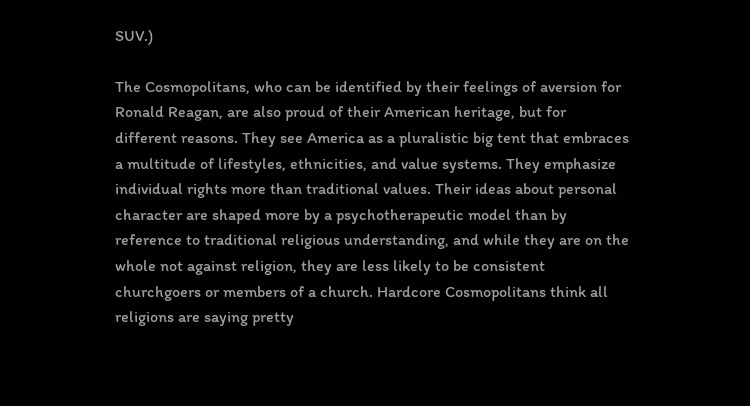SUV.)

The Cosmopolitans, who can be identified by their feelings of aversion for Ronald Reagan, are also proud of their American heritage, but for different reasons. They see America as a pluralistic big tent that embraces a multitude of lifestyles, ethnicities, and value systems. They emphasize individual rights more than traditional values. Their ideas about personal character are shaped more by a psychotherapeutic model than by reference to traditional religious understanding, and while they are on the whole not against religion, they are less likely to be consistent churchgoers or members of a church. Hardcore Cosmopolitans think all religions are saying pretty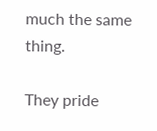much the same thing.

They pride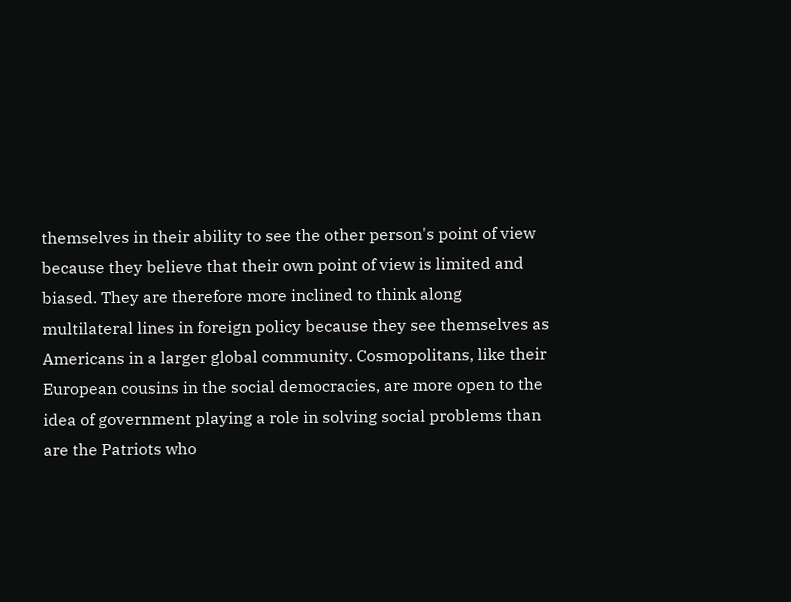themselves in their ability to see the other person's point of view because they believe that their own point of view is limited and biased. They are therefore more inclined to think along multilateral lines in foreign policy because they see themselves as Americans in a larger global community. Cosmopolitans, like their European cousins in the social democracies, are more open to the idea of government playing a role in solving social problems than are the Patriots who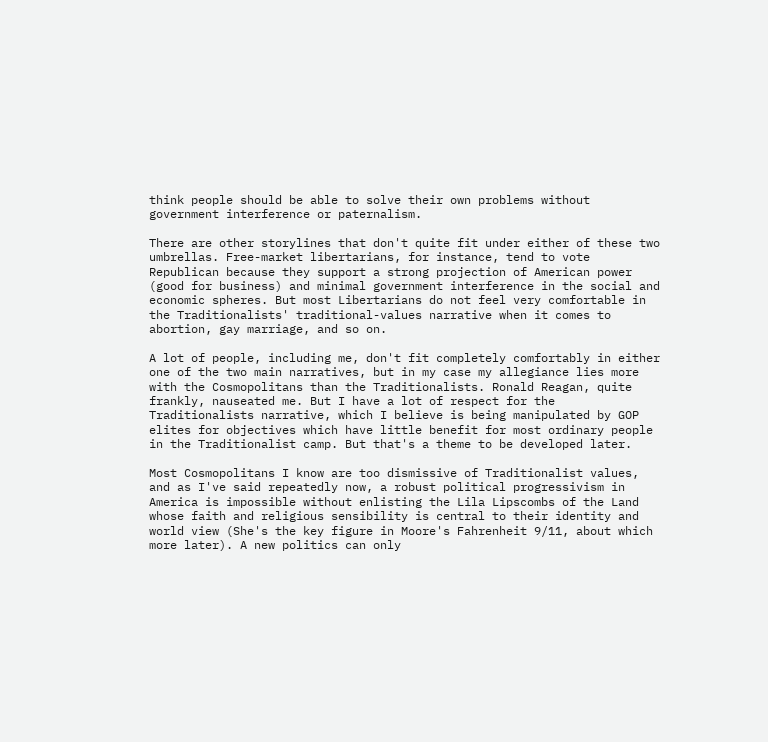think people should be able to solve their own problems without government interference or paternalism.

There are other storylines that don't quite fit under either of these two umbrellas. Free-market libertarians, for instance, tend to vote Republican because they support a strong projection of American power (good for business) and minimal government interference in the social and economic spheres. But most Libertarians do not feel very comfortable in the Traditionalists' traditional-values narrative when it comes to abortion, gay marriage, and so on.

A lot of people, including me, don't fit completely comfortably in either one of the two main narratives, but in my case my allegiance lies more with the Cosmopolitans than the Traditionalists. Ronald Reagan, quite frankly, nauseated me. But I have a lot of respect for the Traditionalists narrative, which I believe is being manipulated by GOP elites for objectives which have little benefit for most ordinary people in the Traditionalist camp. But that's a theme to be developed later.

Most Cosmopolitans I know are too dismissive of Traditionalist values, and as I've said repeatedly now, a robust political progressivism in America is impossible without enlisting the Lila Lipscombs of the Land whose faith and religious sensibility is central to their identity and world view (She's the key figure in Moore's Fahrenheit 9/11, about which more later). A new politics can only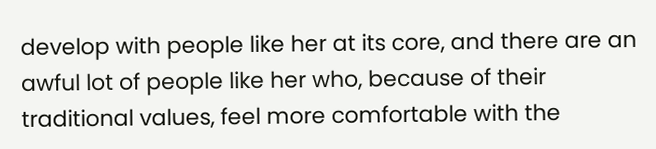develop with people like her at its core, and there are an awful lot of people like her who, because of their traditional values, feel more comfortable with the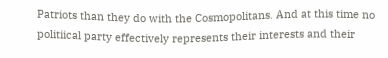Patriots than they do with the Cosmopolitans. And at this time no politiical party effectively represents their interests and their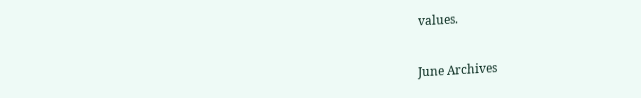values.

June Archives